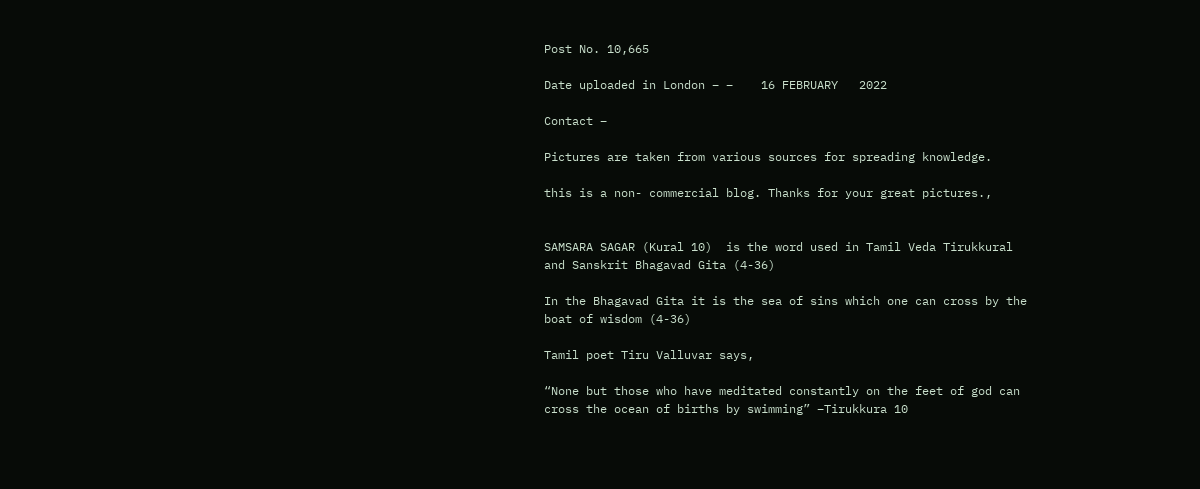Post No. 10,665

Date uploaded in London – –    16 FEBRUARY   2022

Contact –

Pictures are taken from various sources for spreading knowledge.

this is a non- commercial blog. Thanks for your great pictures.,


SAMSARA SAGAR (Kural 10)  is the word used in Tamil Veda Tirukkural and Sanskrit Bhagavad Gita (4-36)

In the Bhagavad Gita it is the sea of sins which one can cross by the boat of wisdom (4-36)

Tamil poet Tiru Valluvar says,

“None but those who have meditated constantly on the feet of god can cross the ocean of births by swimming” –Tirukkura 10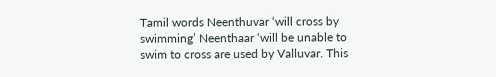Tamil words Neenthuvar ‘will cross by swimming’ Neenthaar ‘will be unable to swim to cross are used by Valluvar. This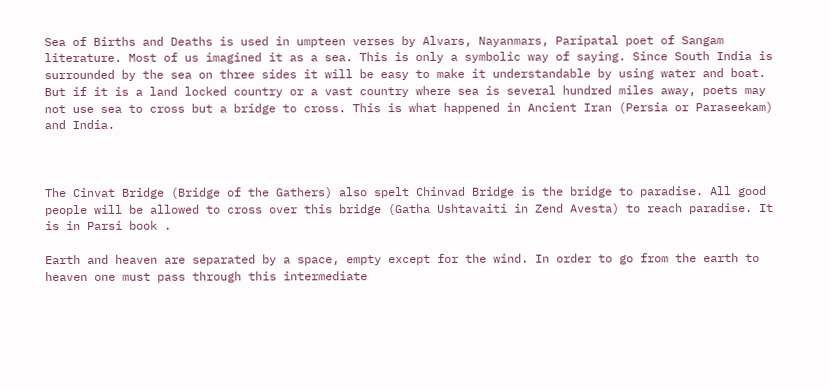Sea of Births and Deaths is used in umpteen verses by Alvars, Nayanmars, Paripatal poet of Sangam literature. Most of us imagined it as a sea. This is only a symbolic way of saying. Since South India is surrounded by the sea on three sides it will be easy to make it understandable by using water and boat. But if it is a land locked country or a vast country where sea is several hundred miles away, poets may not use sea to cross but a bridge to cross. This is what happened in Ancient Iran (Persia or Paraseekam) and India.



The Cinvat Bridge (Bridge of the Gathers) also spelt Chinvad Bridge is the bridge to paradise. All good people will be allowed to cross over this bridge (Gatha Ushtavaiti in Zend Avesta) to reach paradise. It is in Parsi book .

Earth and heaven are separated by a space, empty except for the wind. In order to go from the earth to heaven one must pass through this intermediate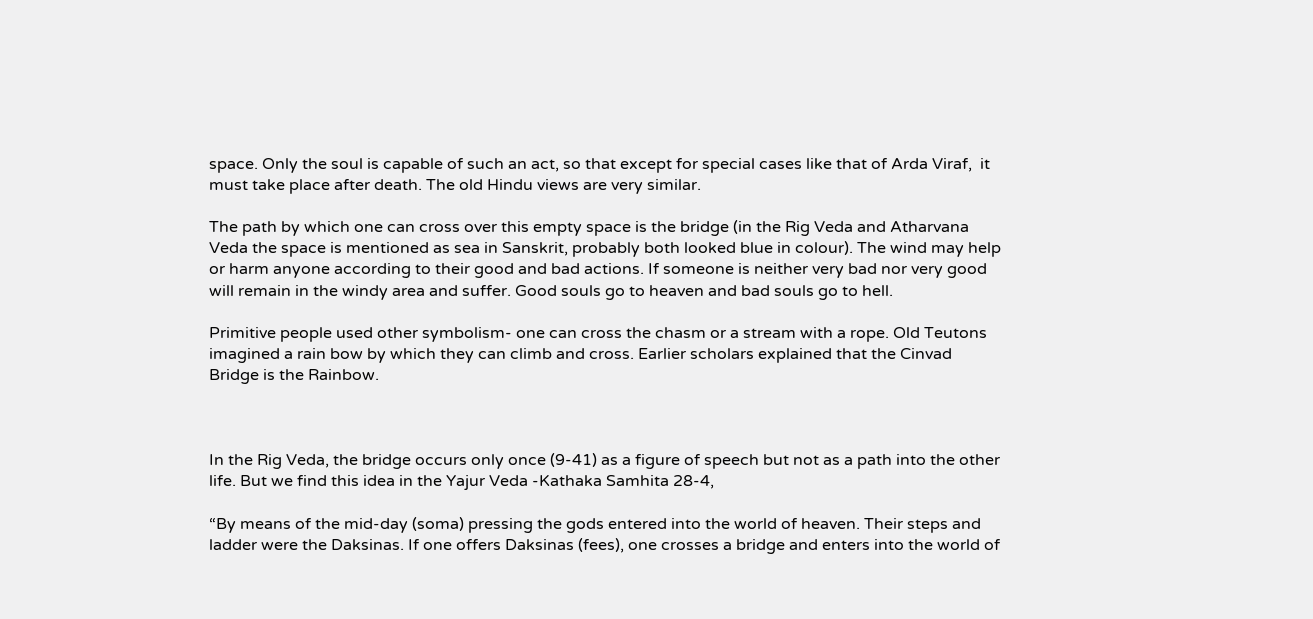space. Only the soul is capable of such an act, so that except for special cases like that of Arda Viraf,  it must take place after death. The old Hindu views are very similar.

The path by which one can cross over this empty space is the bridge (in the Rig Veda and Atharvana Veda the space is mentioned as sea in Sanskrit, probably both looked blue in colour). The wind may help or harm anyone according to their good and bad actions. If someone is neither very bad nor very good will remain in the windy area and suffer. Good souls go to heaven and bad souls go to hell.

Primitive people used other symbolism- one can cross the chasm or a stream with a rope. Old Teutons imagined a rain bow by which they can climb and cross. Earlier scholars explained that the Cinvad Bridge is the Rainbow.



In the Rig Veda, the bridge occurs only once (9-41) as a figure of speech but not as a path into the other life. But we find this idea in the Yajur Veda -Kathaka Samhita 28-4,

“By means of the mid-day (soma) pressing the gods entered into the world of heaven. Their steps and ladder were the Daksinas. If one offers Daksinas (fees), one crosses a bridge and enters into the world of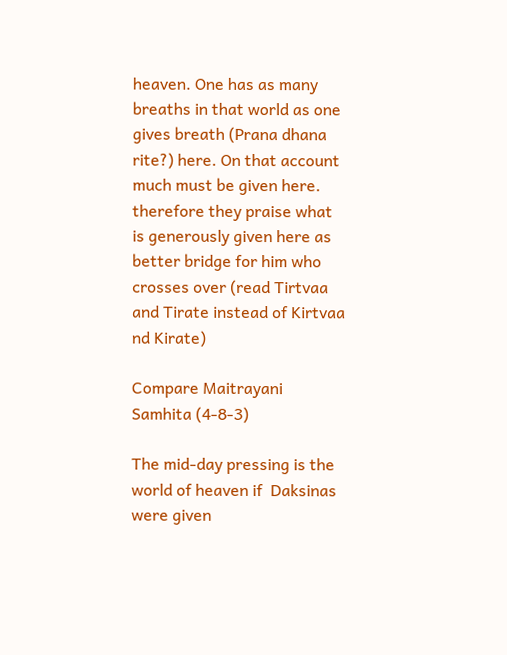heaven. One has as many breaths in that world as one gives breath (Prana dhana rite?) here. On that account much must be given here. therefore they praise what is generously given here as better bridge for him who crosses over (read Tirtvaa and Tirate instead of Kirtvaa nd Kirate)

Compare Maitrayani Samhita (4-8-3)

The mid-day pressing is the world of heaven if  Daksinas were given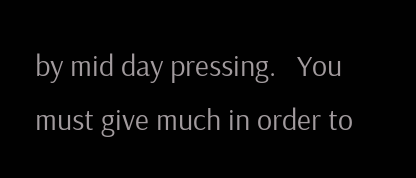by mid day pressing.   You must give much in order to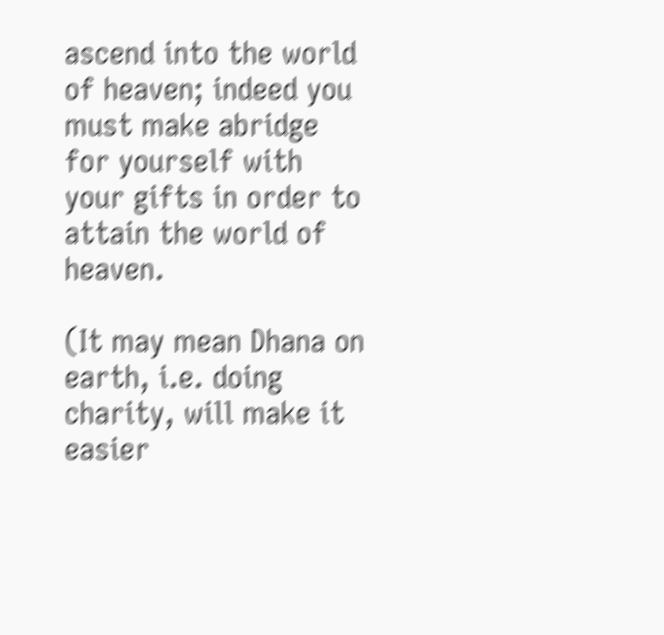ascend into the world of heaven; indeed you must make abridge for yourself with your gifts in order to attain the world of heaven.

(It may mean Dhana on earth, i.e. doing charity, will make it easier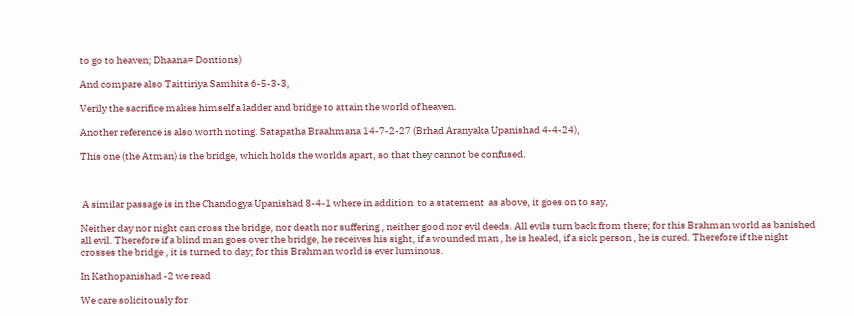to go to heaven; Dhaana= Dontions)

And compare also Taittiriya Samhita 6-5-3-3,

Verily the sacrifice makes himself a ladder and bridge to attain the world of heaven.

Another reference is also worth noting. Satapatha Braahmana 14-7-2-27 (Brhad Aranyaka Upanishad 4-4-24),

This one (the Atman) is the bridge, which holds the worlds apart, so that they cannot be confused.



 A similar passage is in the Chandogya Upanishad 8-4-1 where in addition  to a statement  as above, it goes on to say,

Neither day nor night can cross the bridge, nor death nor suffering , neither good nor evil deeds. All evils turn back from there; for this Brahman world as banished all evil. Therefore if a blind man goes over the bridge, he receives his sight, if a wounded man , he is healed, if a sick person , he is cured. Therefore if the night crosses the bridge , it is turned to day; for this Brahman world is ever luminous.

In Kathopanishad -2 we read

We care solicitously for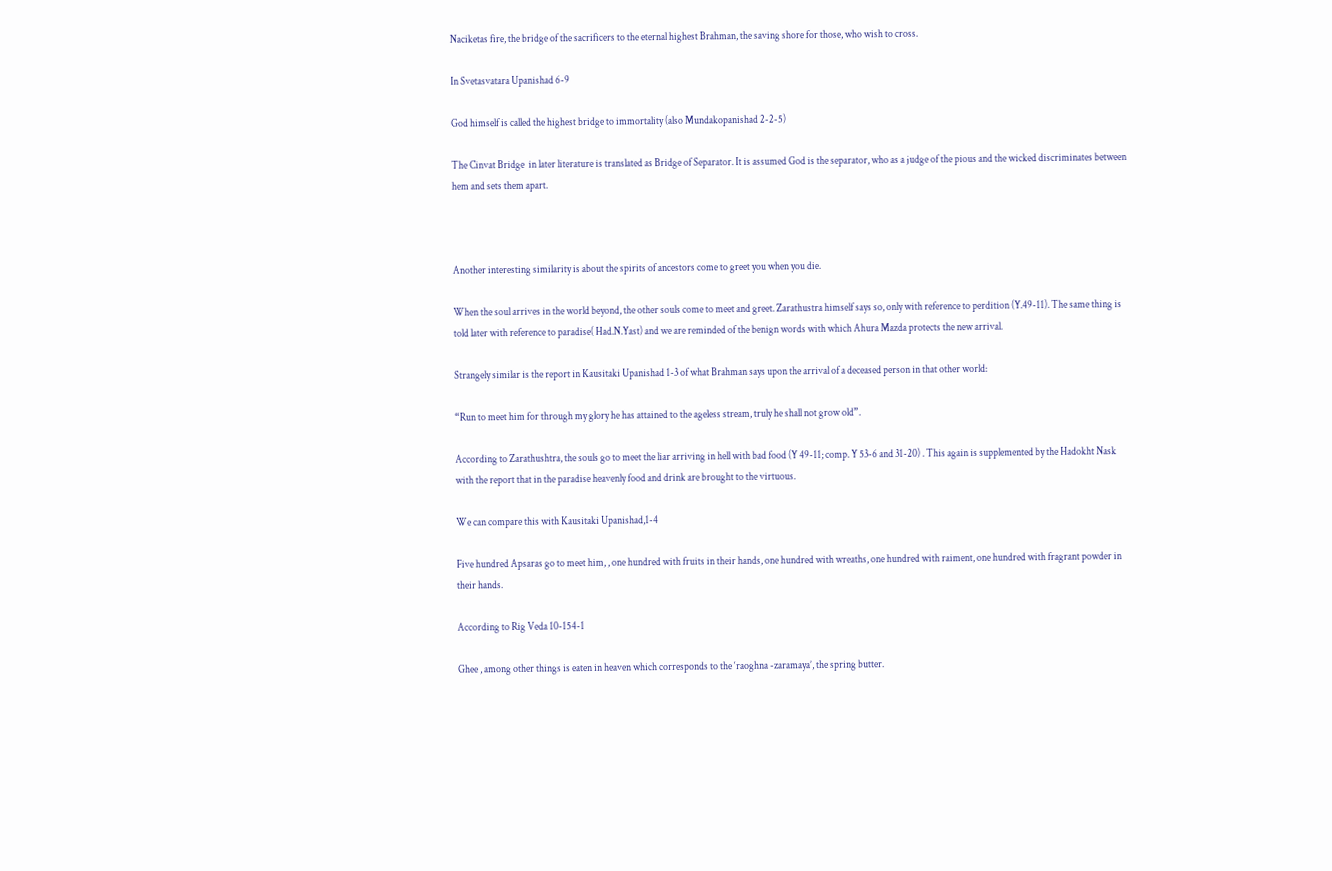Naciketas fire, the bridge of the sacrificers to the eternal highest Brahman, the saving shore for those, who wish to cross.

In Svetasvatara Upanishad 6-9

God himself is called the highest bridge to immortality (also Mundakopanishad 2-2-5)

The Cinvat Bridge  in later literature is translated as Bridge of Separator. It is assumed God is the separator, who as a judge of the pious and the wicked discriminates between hem and sets them apart.



Another interesting similarity is about the spirits of ancestors come to greet you when you die.

When the soul arrives in the world beyond, the other souls come to meet and greet. Zarathustra himself says so, only with reference to perdition (Y.49-11). The same thing is told later with reference to paradise( Had.N.Yast) and we are reminded of the benign words with which Ahura Mazda protects the new arrival.

Strangely similar is the report in Kausitaki Upanishad 1-3 of what Brahman says upon the arrival of a deceased person in that other world:

“Run to meet him for through my glory he has attained to the ageless stream, truly he shall not grow old”.

According to Zarathushtra, the souls go to meet the liar arriving in hell with bad food (Y 49-11; comp. Y 53-6 and 31-20) . This again is supplemented by the Hadokht Nask with the report that in the paradise heavenly food and drink are brought to the virtuous.

We can compare this with Kausitaki Upanishad,1-4

Five hundred Apsaras go to meet him, , one hundred with fruits in their hands, one hundred with wreaths, one hundred with raiment, one hundred with fragrant powder in their hands.

According to Rig Veda 10-154-1

Ghee , among other things is eaten in heaven which corresponds to the ‘raoghna -zaramaya’, the spring butter.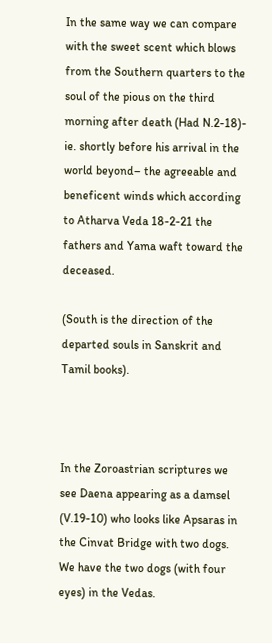In the same way we can compare with the sweet scent which blows from the Southern quarters to the soul of the pious on the third morning after death (Had N.2-18)- ie. shortly before his arrival in the world beyond– the agreeable and beneficent winds which according to Atharva Veda 18-2-21 the fathers and Yama waft toward the deceased.

(South is the direction of the departed souls in Sanskrit and Tamil books).



In the Zoroastrian scriptures we see Daena appearing as a damsel (V.19-10) who looks like Apsaras in the Cinvat Bridge with two dogs. We have the two dogs (with four eyes) in the Vedas.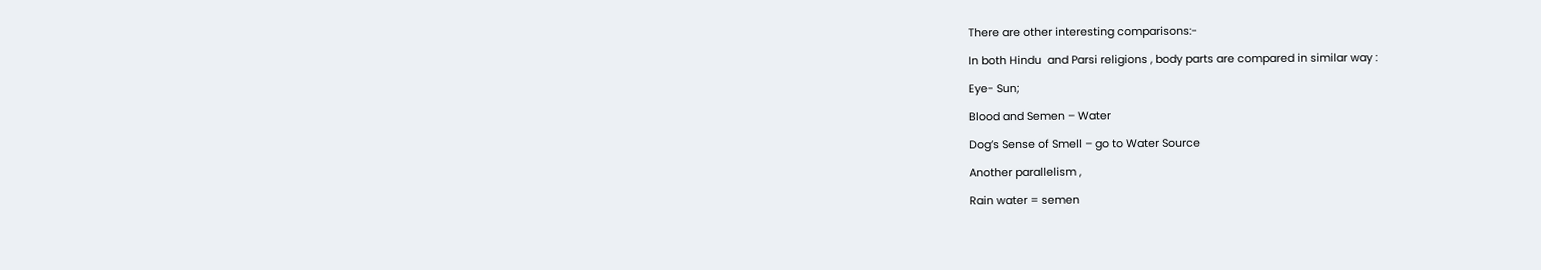There are other interesting comparisons:-

In both Hindu  and Parsi religions , body parts are compared in similar way :

Eye- Sun;

Blood and Semen – Water

Dog’s Sense of Smell – go to Water Source

Another parallelism ,

Rain water = semen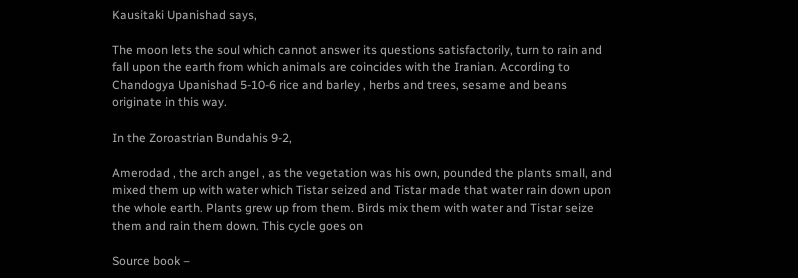Kausitaki Upanishad says,

The moon lets the soul which cannot answer its questions satisfactorily, turn to rain and fall upon the earth from which animals are coincides with the Iranian. According to Chandogya Upanishad 5-10-6 rice and barley , herbs and trees, sesame and beans originate in this way.

In the Zoroastrian Bundahis 9-2,

Amerodad , the arch angel , as the vegetation was his own, pounded the plants small, and mixed them up with water which Tistar seized and Tistar made that water rain down upon the whole earth. Plants grew up from them. Birds mix them with water and Tistar seize them and rain them down. This cycle goes on

Source book –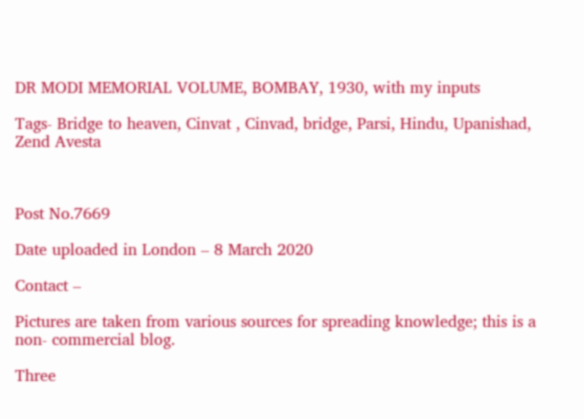DR MODI MEMORIAL VOLUME, BOMBAY, 1930, with my inputs

Tags- Bridge to heaven, Cinvat , Cinvad, bridge, Parsi, Hindu, Upanishad, Zend Avesta



Post No.7669

Date uploaded in London – 8 March 2020

Contact –

Pictures are taken from various sources for spreading knowledge; this is a non- commercial blog.

Three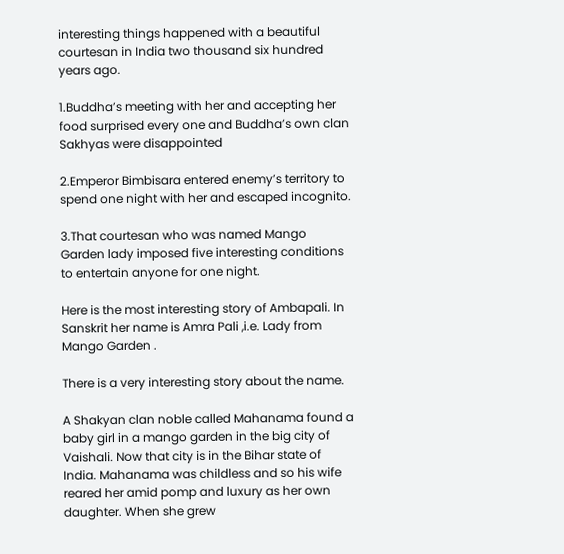interesting things happened with a beautiful courtesan in India two thousand six hundred years ago.

1.Buddha’s meeting with her and accepting her food surprised every one and Buddha’s own clan Sakhyas were disappointed

2.Emperor Bimbisara entered enemy’s territory to spend one night with her and escaped incognito.

3.That courtesan who was named Mango Garden lady imposed five interesting conditions to entertain anyone for one night.

Here is the most interesting story of Ambapali. In Sanskrit her name is Amra Pali ,i.e. Lady from Mango Garden .

There is a very interesting story about the name.

A Shakyan clan noble called Mahanama found a baby girl in a mango garden in the big city of Vaishali. Now that city is in the Bihar state of India. Mahanama was childless and so his wife reared her amid pomp and luxury as her own daughter. When she grew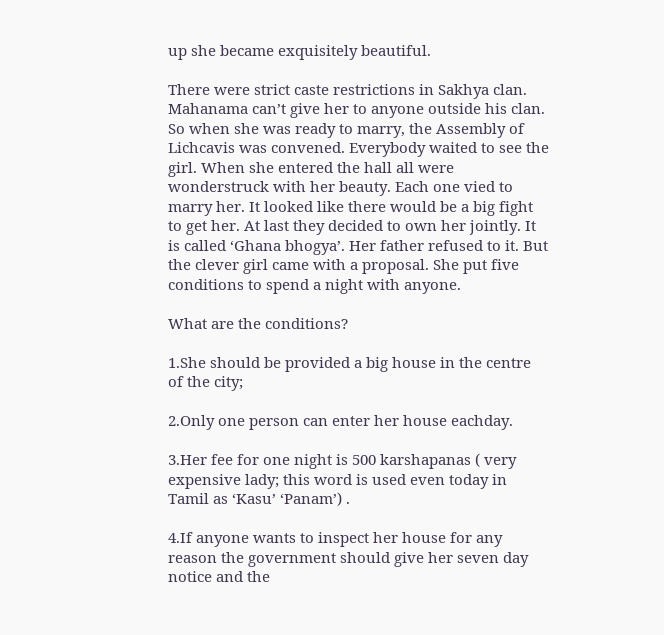up she became exquisitely beautiful.

There were strict caste restrictions in Sakhya clan. Mahanama can’t give her to anyone outside his clan. So when she was ready to marry, the Assembly of Lichcavis was convened. Everybody waited to see the girl. When she entered the hall all were wonderstruck with her beauty. Each one vied to marry her. It looked like there would be a big fight to get her. At last they decided to own her jointly. It is called ‘Ghana bhogya’. Her father refused to it. But the clever girl came with a proposal. She put five conditions to spend a night with anyone.

What are the conditions?

1.She should be provided a big house in the centre of the city;

2.Only one person can enter her house eachday.

3.Her fee for one night is 500 karshapanas ( very expensive lady; this word is used even today in Tamil as ‘Kasu’ ‘Panam’) .

4.If anyone wants to inspect her house for any reason the government should give her seven day notice and the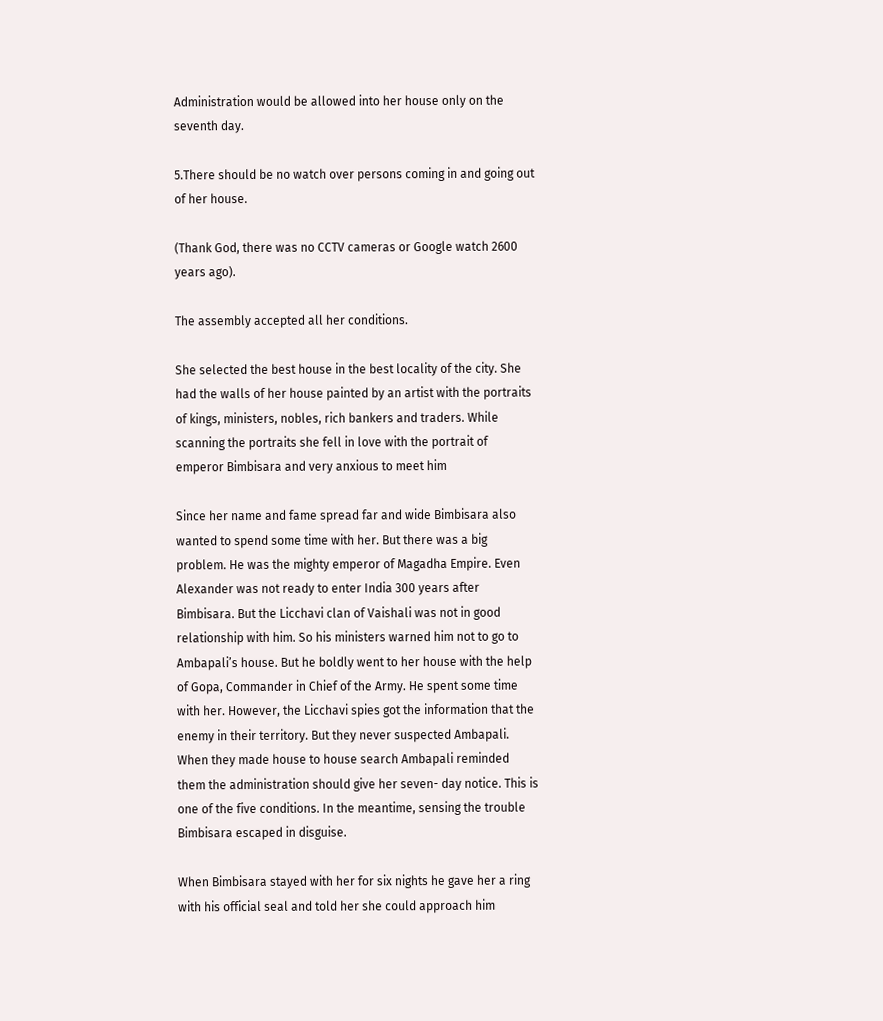Administration would be allowed into her house only on the seventh day.

5.There should be no watch over persons coming in and going out of her house.

(Thank God, there was no CCTV cameras or Google watch 2600 years ago).

The assembly accepted all her conditions.

She selected the best house in the best locality of the city. She had the walls of her house painted by an artist with the portraits of kings, ministers, nobles, rich bankers and traders. While scanning the portraits she fell in love with the portrait of emperor Bimbisara and very anxious to meet him

Since her name and fame spread far and wide Bimbisara also wanted to spend some time with her. But there was a big problem. He was the mighty emperor of Magadha Empire. Even Alexander was not ready to enter India 300 years after Bimbisara. But the Licchavi clan of Vaishali was not in good relationship with him. So his ministers warned him not to go to Ambapali’s house. But he boldly went to her house with the help of Gopa, Commander in Chief of the Army. He spent some time with her. However, the Licchavi spies got the information that the enemy in their territory. But they never suspected Ambapali. When they made house to house search Ambapali reminded them the administration should give her seven- day notice. This is one of the five conditions. In the meantime, sensing the trouble Bimbisara escaped in disguise.

When Bimbisara stayed with her for six nights he gave her a ring with his official seal and told her she could approach him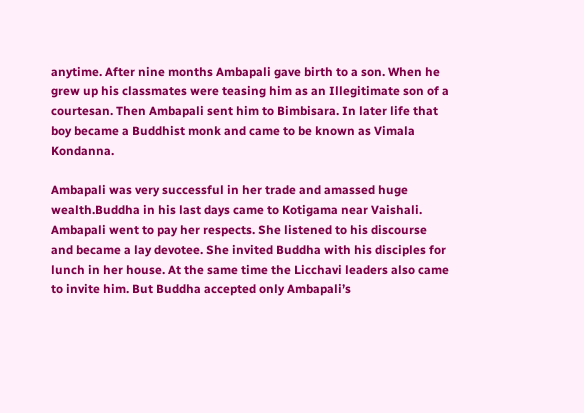anytime. After nine months Ambapali gave birth to a son. When he grew up his classmates were teasing him as an Illegitimate son of a courtesan. Then Ambapali sent him to Bimbisara. In later life that boy became a Buddhist monk and came to be known as Vimala Kondanna.

Ambapali was very successful in her trade and amassed huge wealth.Buddha in his last days came to Kotigama near Vaishali. Ambapali went to pay her respects. She listened to his discourse and became a lay devotee. She invited Buddha with his disciples for lunch in her house. At the same time the Licchavi leaders also came to invite him. But Buddha accepted only Ambapali’s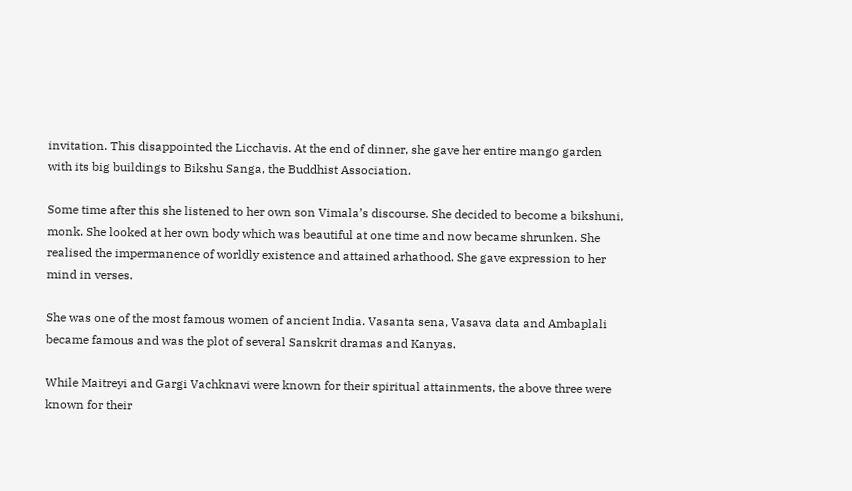invitation. This disappointed the Licchavis. At the end of dinner, she gave her entire mango garden with its big buildings to Bikshu Sanga, the Buddhist Association.

Some time after this she listened to her own son Vimala’s discourse. She decided to become a bikshuni, monk. She looked at her own body which was beautiful at one time and now became shrunken. She realised the impermanence of worldly existence and attained arhathood. She gave expression to her mind in verses.

She was one of the most famous women of ancient India. Vasanta sena, Vasava data and Ambaplali became famous and was the plot of several Sanskrit dramas and Kanyas.

While Maitreyi and Gargi Vachknavi were known for their spiritual attainments, the above three were known for their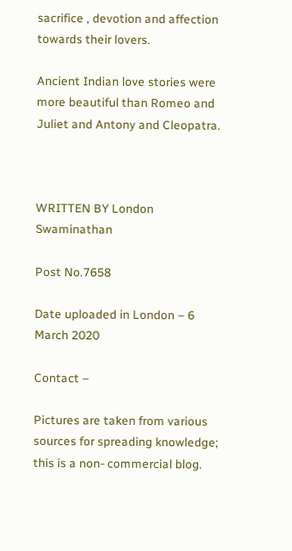sacrifice , devotion and affection towards their lovers.

Ancient Indian love stories were more beautiful than Romeo and Juliet and Antony and Cleopatra.



WRITTEN BY London Swaminathan

Post No.7658

Date uploaded in London – 6 March 2020

Contact –

Pictures are taken from various sources for spreading knowledge; this is a non- commercial blog.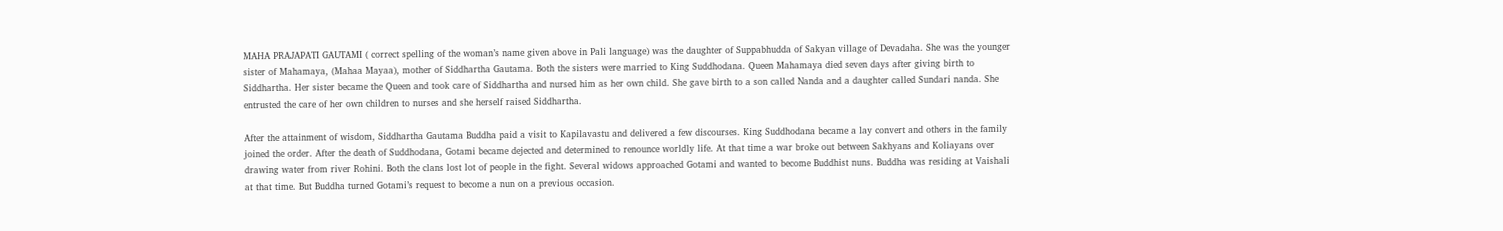MAHA PRAJAPATI GAUTAMI ( correct spelling of the woman’s name given above in Pali language) was the daughter of Suppabhudda of Sakyan village of Devadaha. She was the younger sister of Mahamaya, (Mahaa Mayaa), mother of Siddhartha Gautama. Both the sisters were married to King Suddhodana. Queen Mahamaya died seven days after giving birth to Siddhartha. Her sister became the Queen and took care of Siddhartha and nursed him as her own child. She gave birth to a son called Nanda and a daughter called Sundari nanda. She entrusted the care of her own children to nurses and she herself raised Siddhartha.

After the attainment of wisdom, Siddhartha Gautama Buddha paid a visit to Kapilavastu and delivered a few discourses. King Suddhodana became a lay convert and others in the family joined the order. After the death of Suddhodana, Gotami became dejected and determined to renounce worldly life. At that time a war broke out between Sakhyans and Koliayans over drawing water from river Rohini. Both the clans lost lot of people in the fight. Several widows approached Gotami and wanted to become Buddhist nuns. Buddha was residing at Vaishali at that time. But Buddha turned Gotami’s request to become a nun on a previous occasion.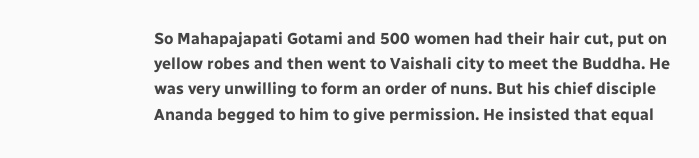So Mahapajapati Gotami and 500 women had their hair cut, put on yellow robes and then went to Vaishali city to meet the Buddha. He was very unwilling to form an order of nuns. But his chief disciple Ananda begged to him to give permission. He insisted that equal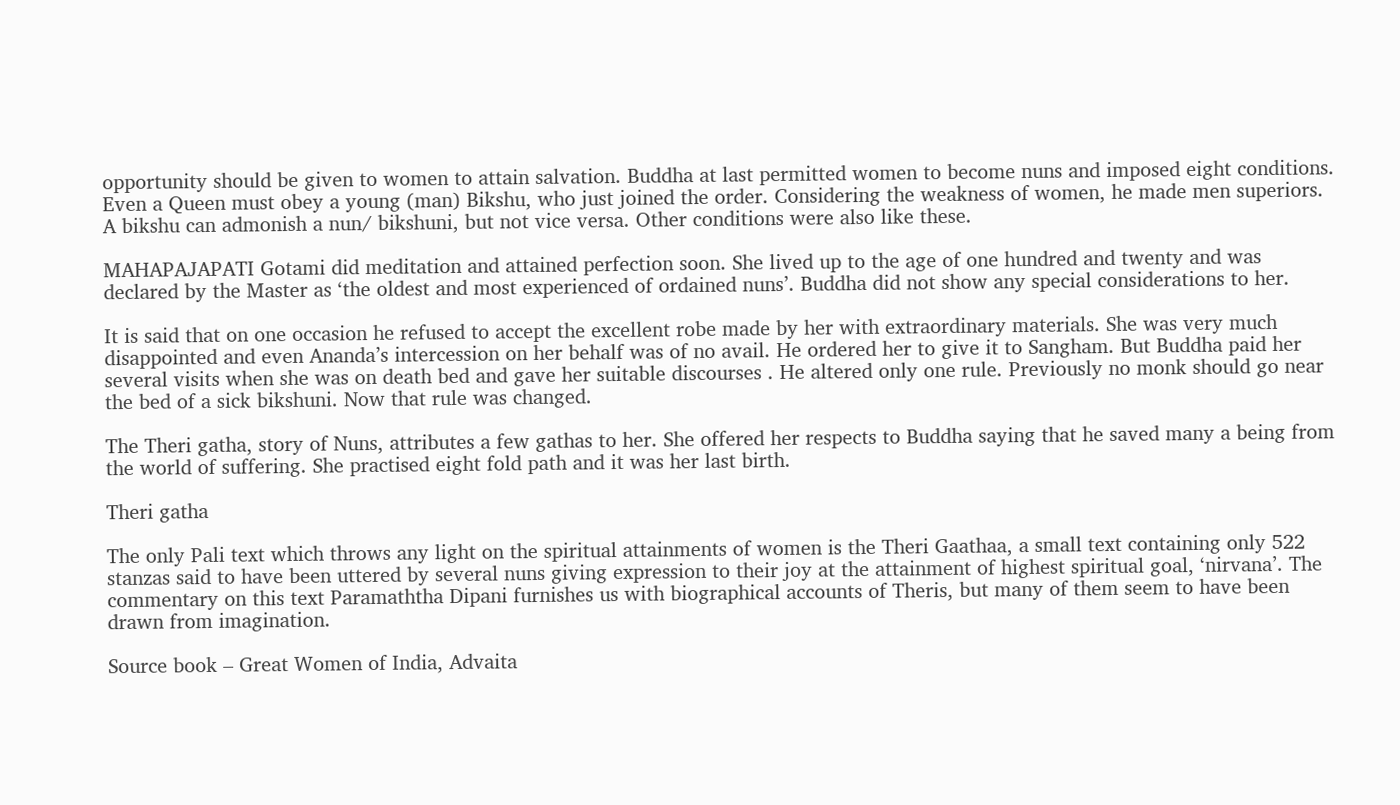opportunity should be given to women to attain salvation. Buddha at last permitted women to become nuns and imposed eight conditions. Even a Queen must obey a young (man) Bikshu, who just joined the order. Considering the weakness of women, he made men superiors. A bikshu can admonish a nun/ bikshuni, but not vice versa. Other conditions were also like these.

MAHAPAJAPATI Gotami did meditation and attained perfection soon. She lived up to the age of one hundred and twenty and was declared by the Master as ‘the oldest and most experienced of ordained nuns’. Buddha did not show any special considerations to her.

It is said that on one occasion he refused to accept the excellent robe made by her with extraordinary materials. She was very much disappointed and even Ananda’s intercession on her behalf was of no avail. He ordered her to give it to Sangham. But Buddha paid her several visits when she was on death bed and gave her suitable discourses . He altered only one rule. Previously no monk should go near the bed of a sick bikshuni. Now that rule was changed.

The Theri gatha, story of Nuns, attributes a few gathas to her. She offered her respects to Buddha saying that he saved many a being from the world of suffering. She practised eight fold path and it was her last birth.

Theri gatha

The only Pali text which throws any light on the spiritual attainments of women is the Theri Gaathaa, a small text containing only 522 stanzas said to have been uttered by several nuns giving expression to their joy at the attainment of highest spiritual goal, ‘nirvana’. The commentary on this text Paramaththa Dipani furnishes us with biographical accounts of Theris, but many of them seem to have been drawn from imagination.

Source book – Great Women of India, Advaita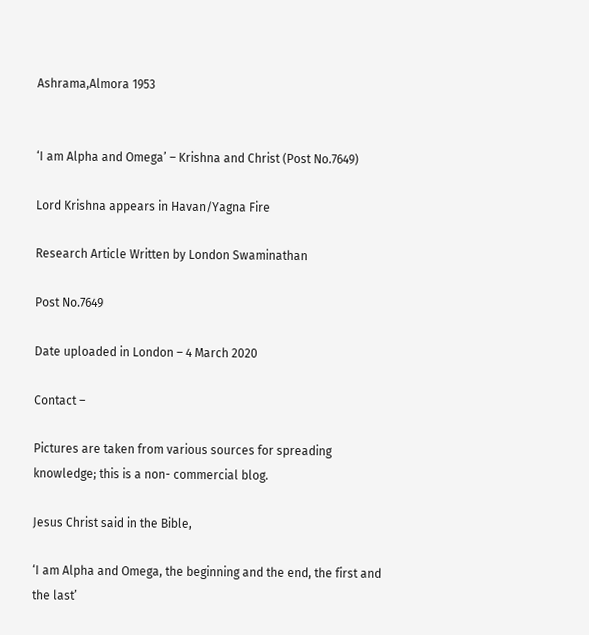Ashrama,Almora 1953


‘I am Alpha and Omega’ – Krishna and Christ (Post No.7649)

Lord Krishna appears in Havan/Yagna Fire

Research Article Written by London Swaminathan

Post No.7649

Date uploaded in London – 4 March 2020

Contact –

Pictures are taken from various sources for spreading knowledge; this is a non- commercial blog.

Jesus Christ said in the Bible,

‘I am Alpha and Omega, the beginning and the end, the first and the last’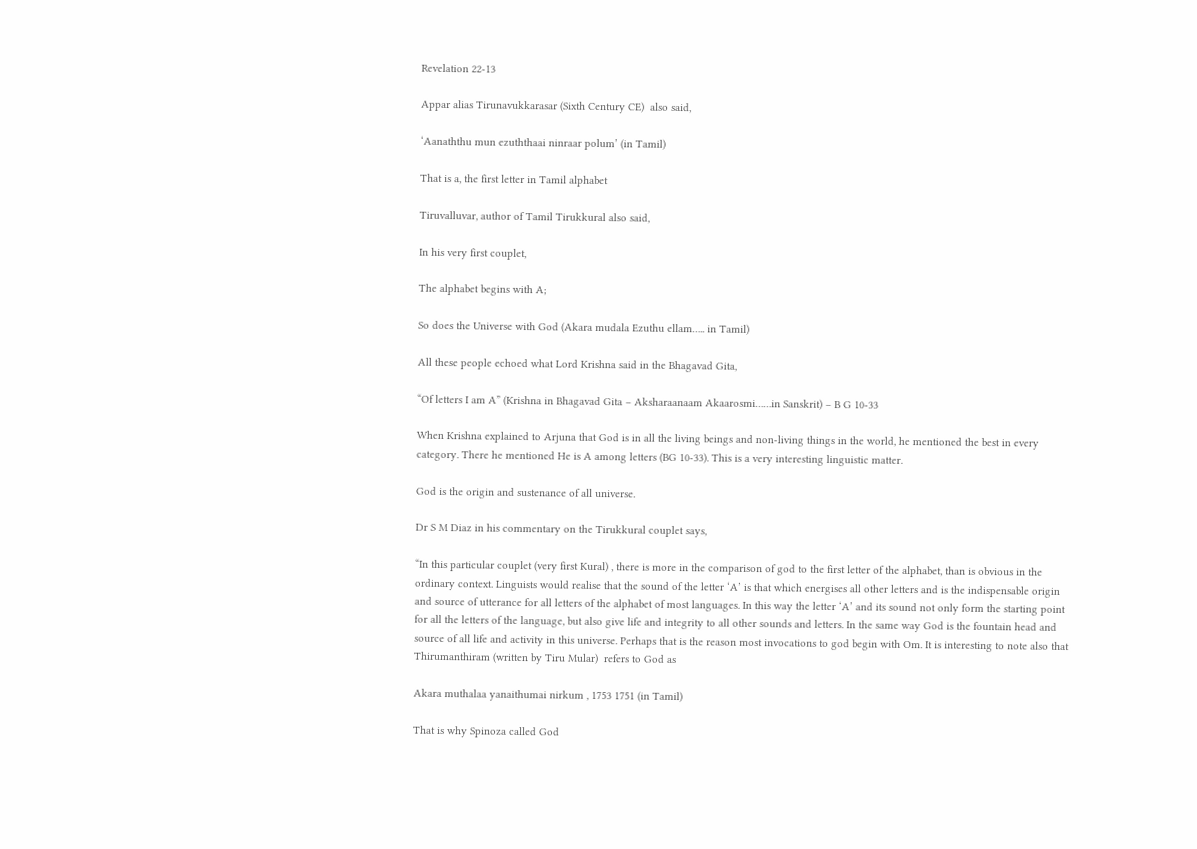Revelation 22-13

Appar alias Tirunavukkarasar (Sixth Century CE)  also said,

‘Aanaththu mun ezuththaai ninraar polum’ (in Tamil)

That is a, the first letter in Tamil alphabet

Tiruvalluvar, author of Tamil Tirukkural also said,

In his very first couplet,

The alphabet begins with A;

So does the Universe with God (Akara mudala Ezuthu ellam….. in Tamil)

All these people echoed what Lord Krishna said in the Bhagavad Gita,

“Of letters I am A” (Krishna in Bhagavad Gita – Aksharaanaam Akaarosmi……in Sanskrit) – B G 10-33

When Krishna explained to Arjuna that God is in all the living beings and non-living things in the world, he mentioned the best in every category. There he mentioned He is A among letters (BG 10-33). This is a very interesting linguistic matter.

God is the origin and sustenance of all universe.

Dr S M Diaz in his commentary on the Tirukkural couplet says,

“In this particular couplet (very first Kural) , there is more in the comparison of god to the first letter of the alphabet, than is obvious in the ordinary context. Linguists would realise that the sound of the letter ‘A’ is that which energises all other letters and is the indispensable origin and source of utterance for all letters of the alphabet of most languages. In this way the letter ‘A’ and its sound not only form the starting point for all the letters of the language, but also give life and integrity to all other sounds and letters. In the same way God is the fountain head and source of all life and activity in this universe. Perhaps that is the reason most invocations to god begin with Om. It is interesting to note also that Thirumanthiram (written by Tiru Mular)  refers to God as

Akara muthalaa yanaithumai nirkum , 1753 1751 (in Tamil)

That is why Spinoza called God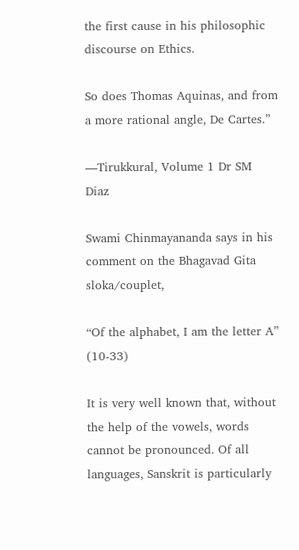the first cause in his philosophic discourse on Ethics.

So does Thomas Aquinas, and from a more rational angle, De Cartes.”

—Tirukkural, Volume 1 Dr SM Diaz

Swami Chinmayananda says in his comment on the Bhagavad Gita sloka/couplet,

“Of the alphabet, I am the letter A” (10-33)

It is very well known that, without the help of the vowels, words cannot be pronounced. Of all languages, Sanskrit is particularly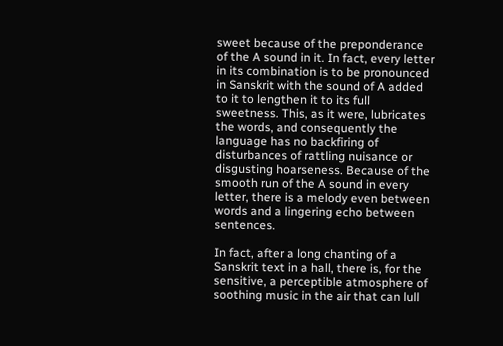sweet because of the preponderance of the A sound in it. In fact, every letter in its combination is to be pronounced in Sanskrit with the sound of A added to it to lengthen it to its full sweetness. This, as it were, lubricates the words, and consequently the language has no backfiring of disturbances of rattling nuisance or disgusting hoarseness. Because of the smooth run of the A sound in every letter, there is a melody even between words and a lingering echo between sentences.

In fact, after a long chanting of a Sanskrit text in a hall, there is, for the sensitive, a perceptible atmosphere of soothing music in the air that can lull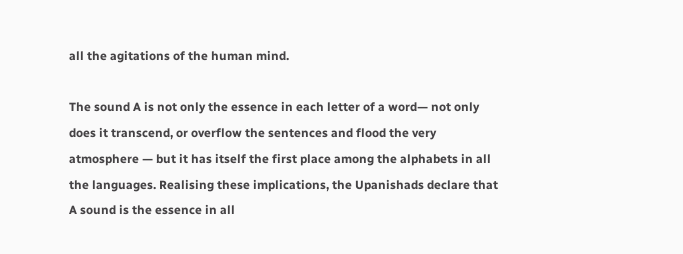all the agitations of the human mind.

The sound A is not only the essence in each letter of a word— not only does it transcend, or overflow the sentences and flood the very atmosphere — but it has itself the first place among the alphabets in all the languages. Realising these implications, the Upanishads declare that A sound is the essence in all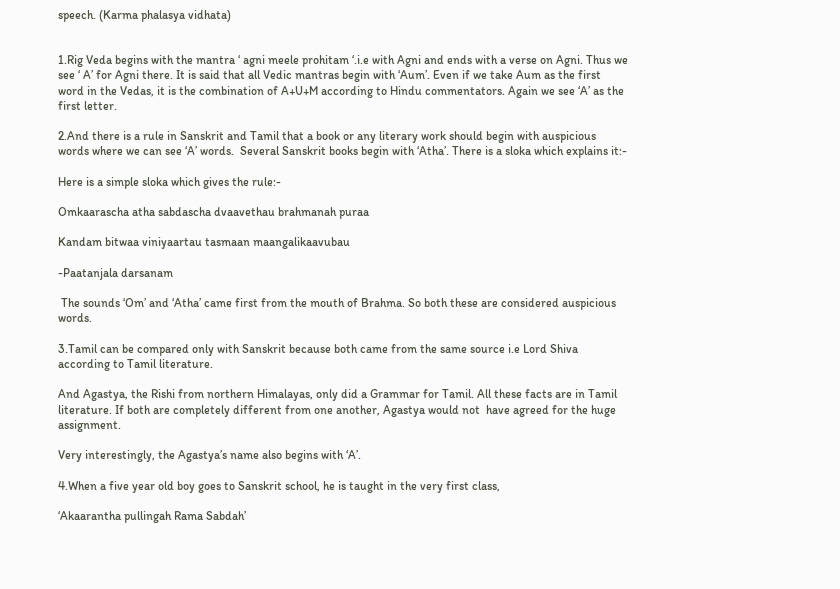speech. (Karma phalasya vidhata)


1.Rig Veda begins with the mantra ‘ agni meele prohitam ‘.i.e with Agni and ends with a verse on Agni. Thus we see ‘ A’ for Agni there. It is said that all Vedic mantras begin with ‘Aum’. Even if we take Aum as the first word in the Vedas, it is the combination of A+U+M according to Hindu commentators. Again we see ‘A’ as the first letter.

2.And there is a rule in Sanskrit and Tamil that a book or any literary work should begin with auspicious words where we can see ‘A’ words.  Several Sanskrit books begin with ‘Atha’. There is a sloka which explains it:-

Here is a simple sloka which gives the rule:-

Omkaarascha atha sabdascha dvaavethau brahmanah puraa

Kandam bitwaa viniyaartau tasmaan maangalikaavubau

-Paatanjala darsanam

 The sounds ‘Om’ and ‘Atha’ came first from the mouth of Brahma. So both these are considered auspicious words.

3.Tamil can be compared only with Sanskrit because both came from the same source i.e Lord Shiva according to Tamil literature.

And Agastya, the Rishi from northern Himalayas, only did a Grammar for Tamil. All these facts are in Tamil literature. If both are completely different from one another, Agastya would not  have agreed for the huge assignment.

Very interestingly, the Agastya’s name also begins with ‘A’.

4.When a five year old boy goes to Sanskrit school, he is taught in the very first class,

‘Akaarantha pullingah Rama Sabdah’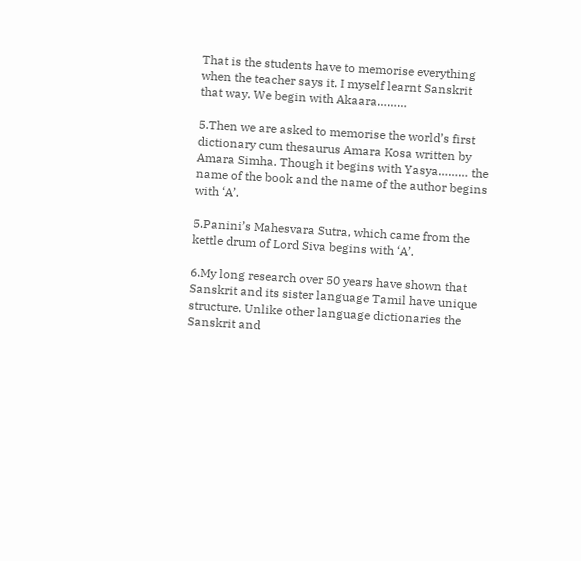That is the students have to memorise everything when the teacher says it. I myself learnt Sanskrit that way. We begin with Akaara………

5.Then we are asked to memorise the world’s first dictionary cum thesaurus Amara Kosa written by Amara Simha. Though it begins with Yasya……… the name of the book and the name of the author begins with ‘A’.

5.Panini’s Mahesvara Sutra, which came from the kettle drum of Lord Siva begins with ‘A’.

6.My long research over 50 years have shown that Sanskrit and its sister language Tamil have unique structure. Unlike other language dictionaries the Sanskrit and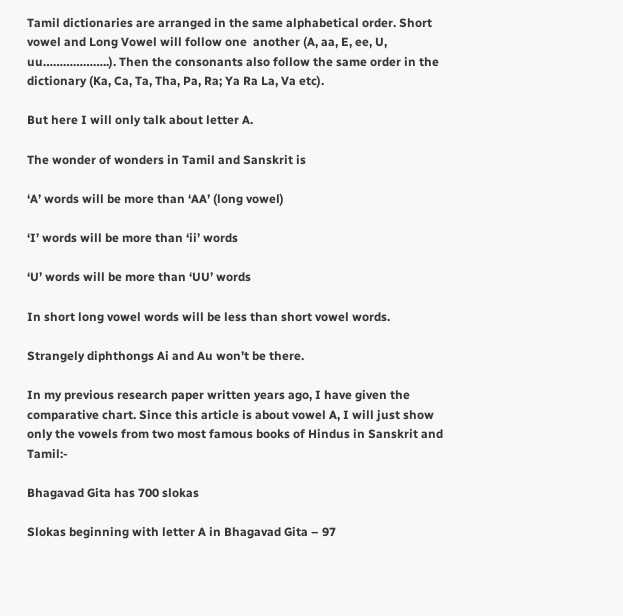Tamil dictionaries are arranged in the same alphabetical order. Short vowel and Long Vowel will follow one  another (A, aa, E, ee, U, uu………………..). Then the consonants also follow the same order in the dictionary (Ka, Ca, Ta, Tha, Pa, Ra; Ya Ra La, Va etc).

But here I will only talk about letter A.

The wonder of wonders in Tamil and Sanskrit is

‘A’ words will be more than ‘AA’ (long vowel)

‘I’ words will be more than ‘ii’ words

‘U’ words will be more than ‘UU’ words

In short long vowel words will be less than short vowel words.

Strangely diphthongs Ai and Au won’t be there.

In my previous research paper written years ago, I have given the comparative chart. Since this article is about vowel A, I will just show only the vowels from two most famous books of Hindus in Sanskrit and Tamil:-

Bhagavad Gita has 700 slokas

Slokas beginning with letter A in Bhagavad Gita – 97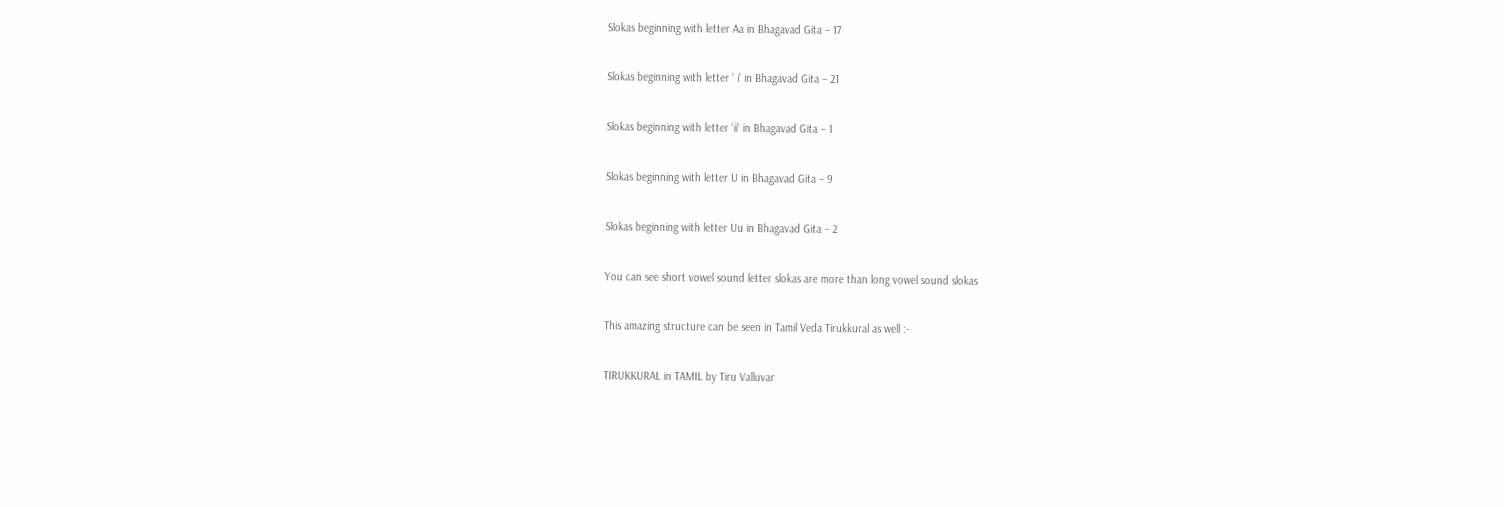Slokas beginning with letter Aa in Bhagavad Gita – 17

Slokas beginning with letter ‘ i’ in Bhagavad Gita – 21

Slokas beginning with letter ‘ii’ in Bhagavad Gita – 1

Slokas beginning with letter U in Bhagavad Gita – 9

Slokas beginning with letter Uu in Bhagavad Gita – 2

You can see short vowel sound letter slokas are more than long vowel sound slokas

This amazing structure can be seen in Tamil Veda Tirukkural as well :-

TIRUKKURAL in TAMIL by Tiru Valluvar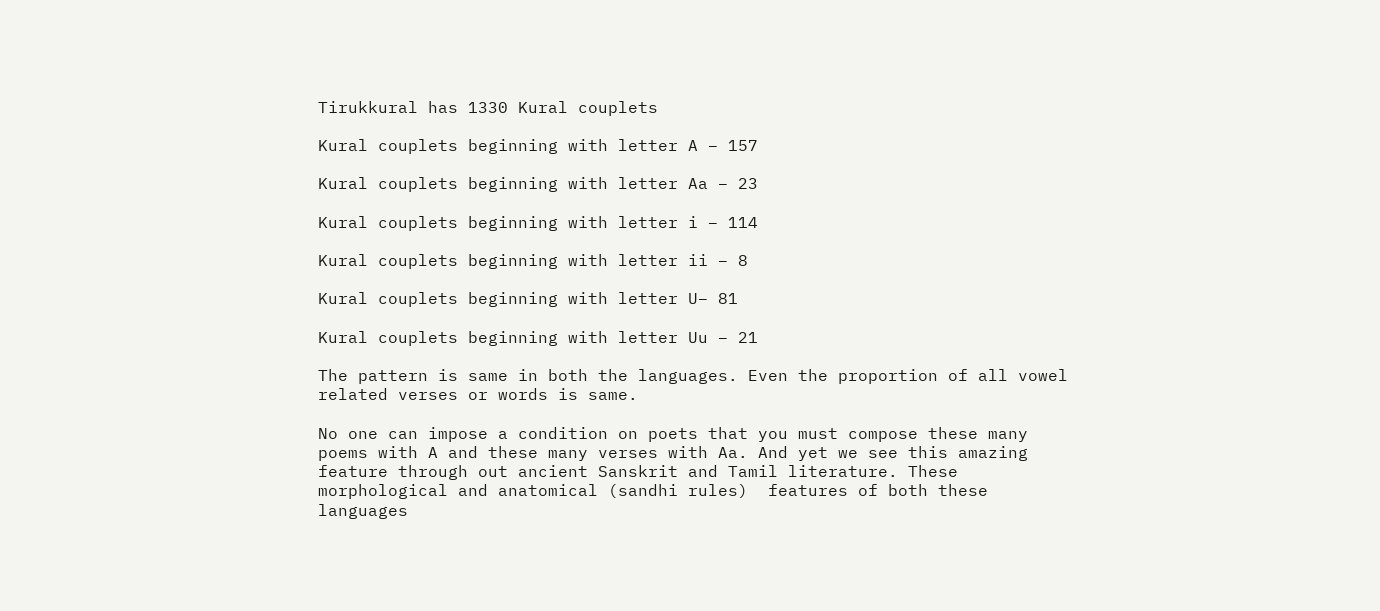Tirukkural has 1330 Kural couplets

Kural couplets beginning with letter A – 157

Kural couplets beginning with letter Aa – 23

Kural couplets beginning with letter i – 114

Kural couplets beginning with letter ii – 8

Kural couplets beginning with letter U– 81

Kural couplets beginning with letter Uu – 21

The pattern is same in both the languages. Even the proportion of all vowel related verses or words is same.

No one can impose a condition on poets that you must compose these many poems with A and these many verses with Aa. And yet we see this amazing feature through out ancient Sanskrit and Tamil literature. These morphological and anatomical (sandhi rules)  features of both these languages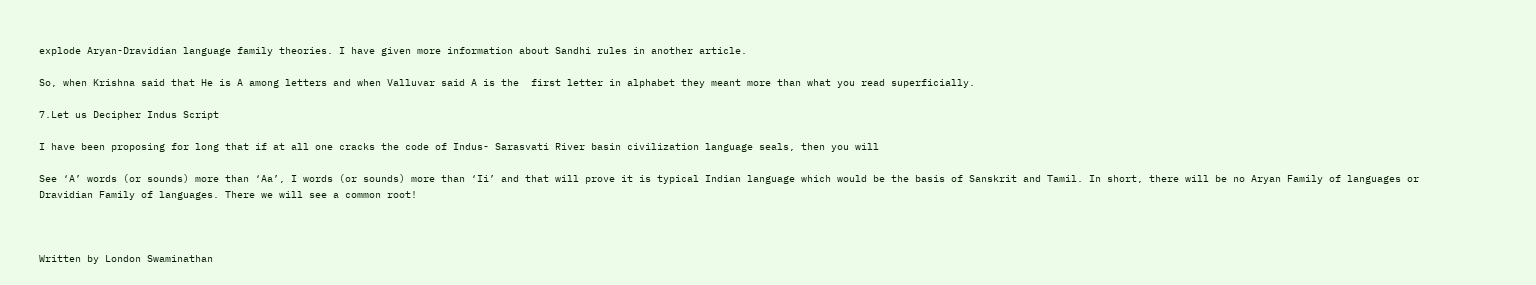explode Aryan-Dravidian language family theories. I have given more information about Sandhi rules in another article.

So, when Krishna said that He is A among letters and when Valluvar said A is the  first letter in alphabet they meant more than what you read superficially.

7.Let us Decipher Indus Script

I have been proposing for long that if at all one cracks the code of Indus- Sarasvati River basin civilization language seals, then you will

See ‘A’ words (or sounds) more than ‘Aa’, I words (or sounds) more than ‘Ii’ and that will prove it is typical Indian language which would be the basis of Sanskrit and Tamil. In short, there will be no Aryan Family of languages or Dravidian Family of languages. There we will see a common root!



Written by London Swaminathan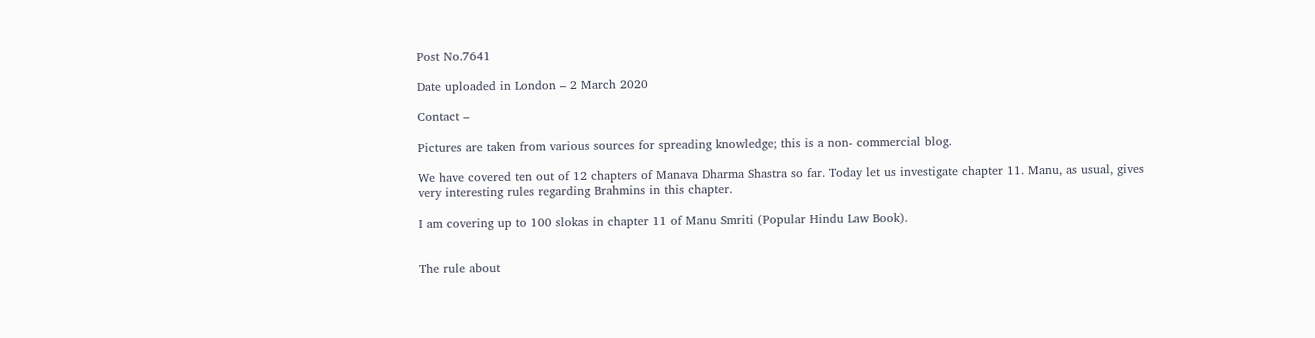Post No.7641

Date uploaded in London – 2 March 2020

Contact –

Pictures are taken from various sources for spreading knowledge; this is a non- commercial blog.

We have covered ten out of 12 chapters of Manava Dharma Shastra so far. Today let us investigate chapter 11. Manu, as usual, gives very interesting rules regarding Brahmins in this chapter.

I am covering up to 100 slokas in chapter 11 of Manu Smriti (Popular Hindu Law Book).


The rule about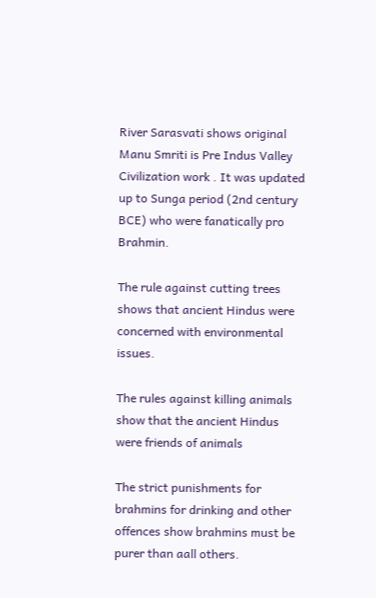River Sarasvati shows original Manu Smriti is Pre Indus Valley Civilization work . It was updated up to Sunga period (2nd century BCE) who were fanatically pro Brahmin.

The rule against cutting trees shows that ancient Hindus were concerned with environmental issues.

The rules against killing animals show that the ancient Hindus were friends of animals

The strict punishments for brahmins for drinking and other offences show brahmins must be purer than aall others.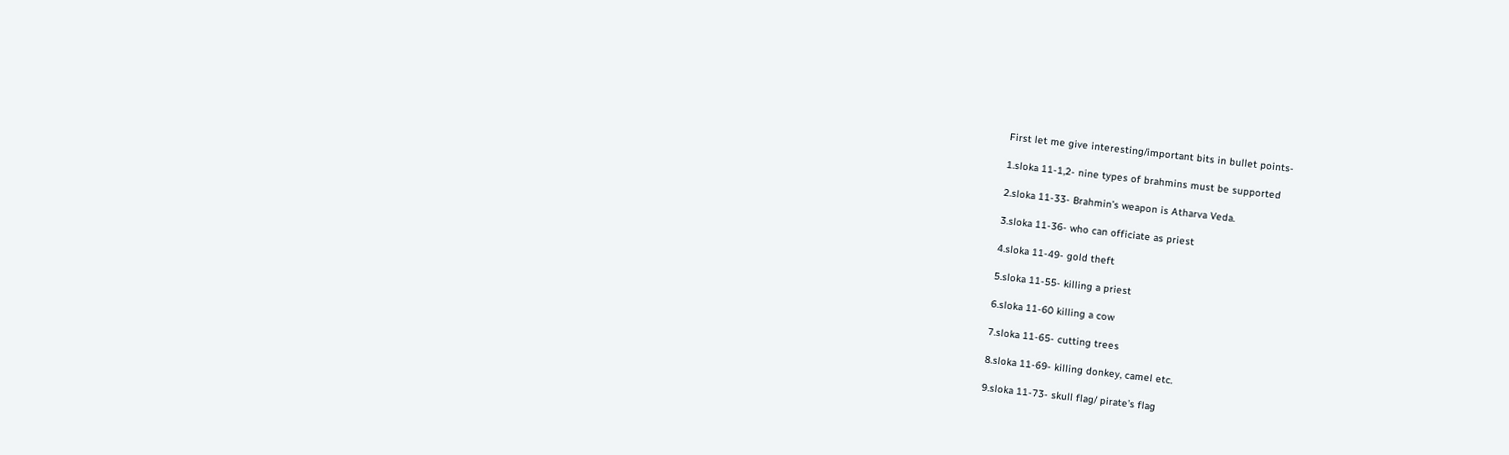First let me give interesting/important bits in bullet points-

1.sloka 11-1,2- nine types of brahmins must be supported

2.sloka 11-33- Brahmin’s weapon is Atharva Veda.

3.sloka 11-36- who can officiate as priest

4.sloka 11-49- gold theft

5.sloka 11-55- killing a priest

6.sloka 11-60 killing a cow

7.sloka 11-65- cutting trees

8.sloka 11-69- killing donkey, camel etc.

9.sloka 11-73- skull flag/ pirate’s flag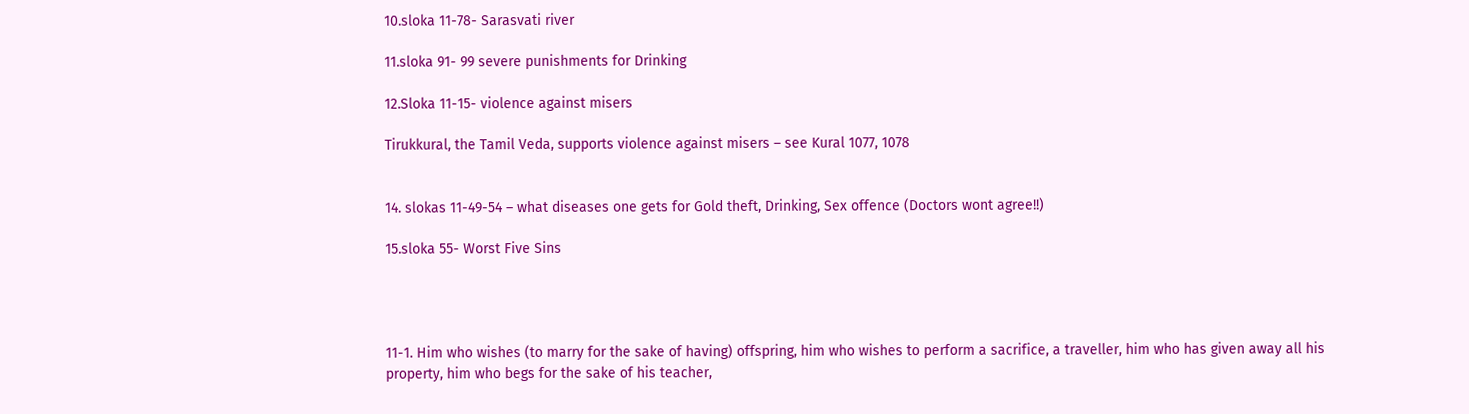10.sloka 11-78- Sarasvati river

11.sloka 91- 99 severe punishments for Drinking

12.Sloka 11-15- violence against misers

Tirukkural, the Tamil Veda, supports violence against misers – see Kural 1077, 1078


14. slokas 11-49-54 – what diseases one gets for Gold theft, Drinking, Sex offence (Doctors wont agree!!)

15.sloka 55- Worst Five Sins




11-1. Him who wishes (to marry for the sake of having) offspring, him who wishes to perform a sacrifice, a traveller, him who has given away all his property, him who begs for the sake of his teacher,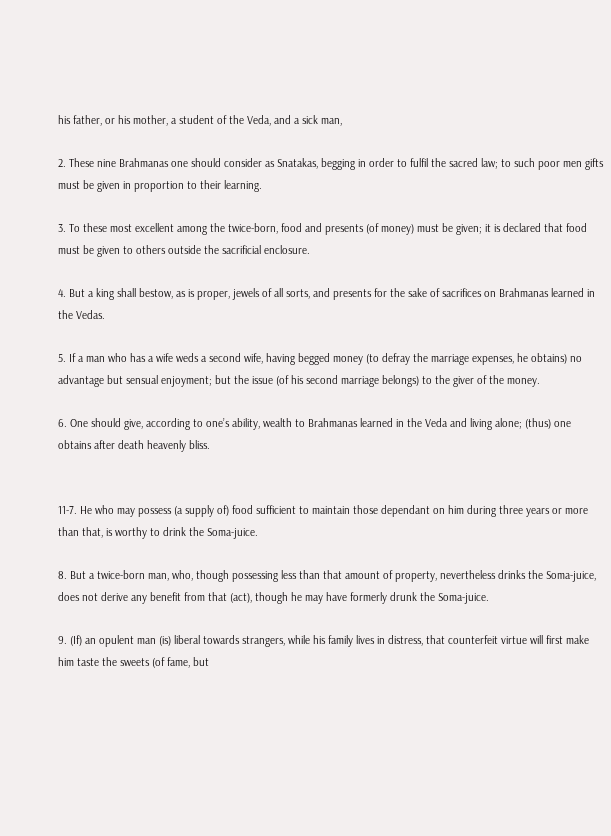his father, or his mother, a student of the Veda, and a sick man,

2. These nine Brahmanas one should consider as Snatakas, begging in order to fulfil the sacred law; to such poor men gifts must be given in proportion to their learning.

3. To these most excellent among the twice-born, food and presents (of money) must be given; it is declared that food must be given to others outside the sacrificial enclosure.

4. But a king shall bestow, as is proper, jewels of all sorts, and presents for the sake of sacrifices on Brahmanas learned in the Vedas.

5. If a man who has a wife weds a second wife, having begged money (to defray the marriage expenses, he obtains) no advantage but sensual enjoyment; but the issue (of his second marriage belongs) to the giver of the money.

6. One should give, according to one’s ability, wealth to Brahmanas learned in the Veda and living alone; (thus) one obtains after death heavenly bliss.


11-7. He who may possess (a supply of) food sufficient to maintain those dependant on him during three years or more than that, is worthy to drink the Soma-juice.

8. But a twice-born man, who, though possessing less than that amount of property, nevertheless drinks the Soma-juice, does not derive any benefit from that (act), though he may have formerly drunk the Soma-juice.

9. (If) an opulent man (is) liberal towards strangers, while his family lives in distress, that counterfeit virtue will first make him taste the sweets (of fame, but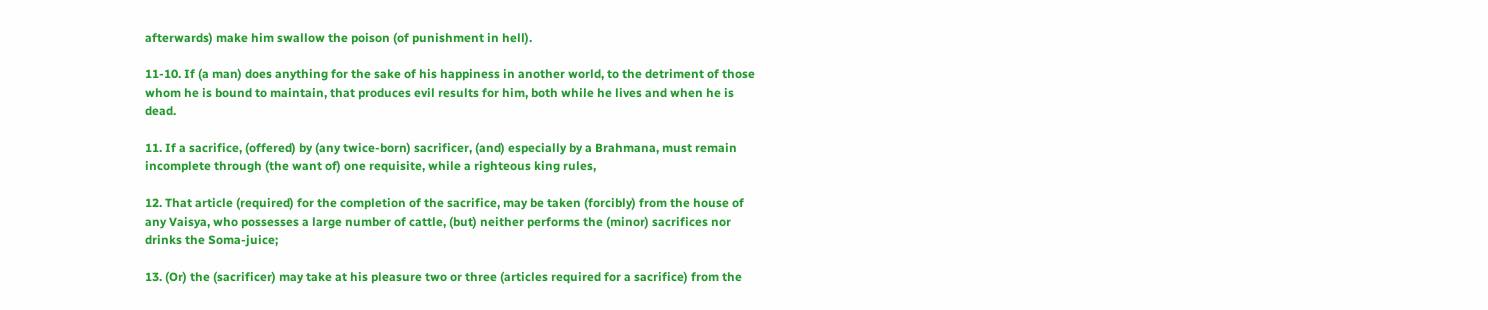afterwards) make him swallow the poison (of punishment in hell).

11-10. If (a man) does anything for the sake of his happiness in another world, to the detriment of those whom he is bound to maintain, that produces evil results for him, both while he lives and when he is dead.

11. If a sacrifice, (offered) by (any twice-born) sacrificer, (and) especially by a Brahmana, must remain incomplete through (the want of) one requisite, while a righteous king rules,

12. That article (required) for the completion of the sacrifice, may be taken (forcibly) from the house of any Vaisya, who possesses a large number of cattle, (but) neither performs the (minor) sacrifices nor drinks the Soma-juice;

13. (Or) the (sacrificer) may take at his pleasure two or three (articles required for a sacrifice) from the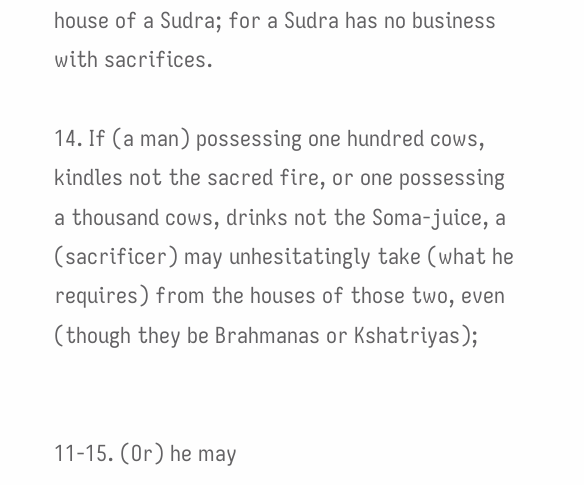house of a Sudra; for a Sudra has no business with sacrifices.

14. If (a man) possessing one hundred cows, kindles not the sacred fire, or one possessing a thousand cows, drinks not the Soma-juice, a (sacrificer) may unhesitatingly take (what he requires) from the houses of those two, even (though they be Brahmanas or Kshatriyas);


11-15. (Or) he may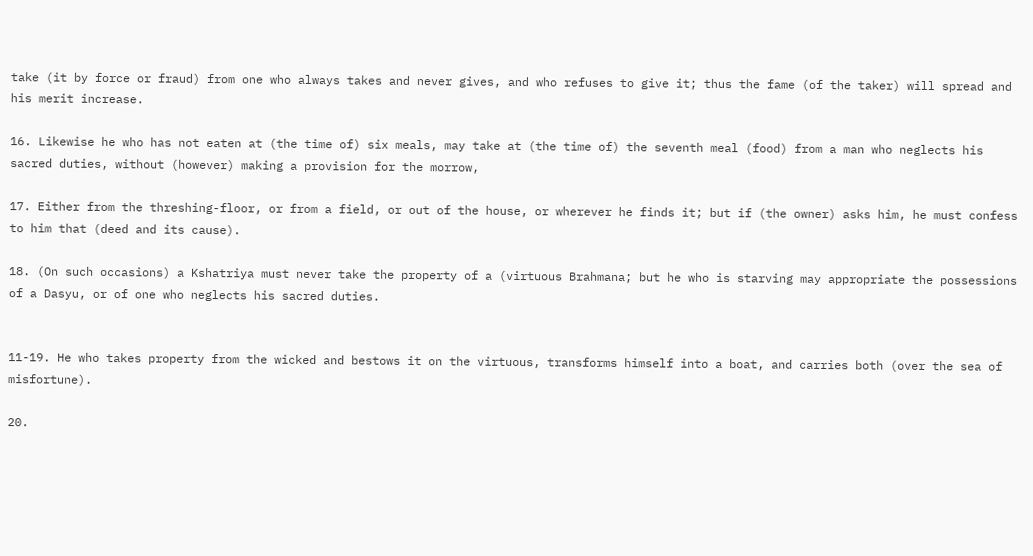take (it by force or fraud) from one who always takes and never gives, and who refuses to give it; thus the fame (of the taker) will spread and his merit increase.

16. Likewise he who has not eaten at (the time of) six meals, may take at (the time of) the seventh meal (food) from a man who neglects his sacred duties, without (however) making a provision for the morrow,

17. Either from the threshing-floor, or from a field, or out of the house, or wherever he finds it; but if (the owner) asks him, he must confess to him that (deed and its cause).

18. (On such occasions) a Kshatriya must never take the property of a (virtuous Brahmana; but he who is starving may appropriate the possessions of a Dasyu, or of one who neglects his sacred duties.


11-19. He who takes property from the wicked and bestows it on the virtuous, transforms himself into a boat, and carries both (over the sea of misfortune).

20.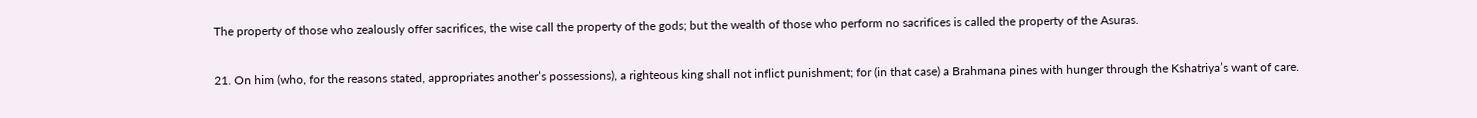The property of those who zealously offer sacrifices, the wise call the property of the gods; but the wealth of those who perform no sacrifices is called the property of the Asuras.

21. On him (who, for the reasons stated, appropriates another’s possessions), a righteous king shall not inflict punishment; for (in that case) a Brahmana pines with hunger through the Kshatriya’s want of care.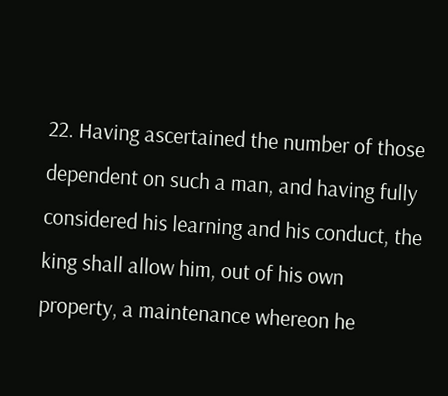22. Having ascertained the number of those dependent on such a man, and having fully considered his learning and his conduct, the king shall allow him, out of his own property, a maintenance whereon he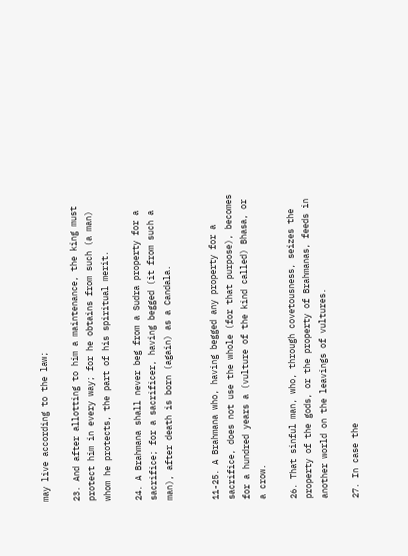may live according to the law;

23. And after allotting to him a maintenance, the king must protect him in every way; for he obtains from such (a man) whom he protects, the part of his spiritual merit.

24. A Brahmana shall never beg from a Sudra property for a sacrifice; for a sacrificer, having begged (it from such a man), after death is born (again) as a Candala.


11-25. A Brahmana who, having begged any property for a sacrifice, does not use the whole (for that purpose), becomes for a hundred years a (vulture of the kind called) Bhasa, or a crow.

26. That sinful man, who, through covetousness, seizes the property of the gods, or the property of Brahmanas, feeds in another world on the leavings of vultures.

27. In case the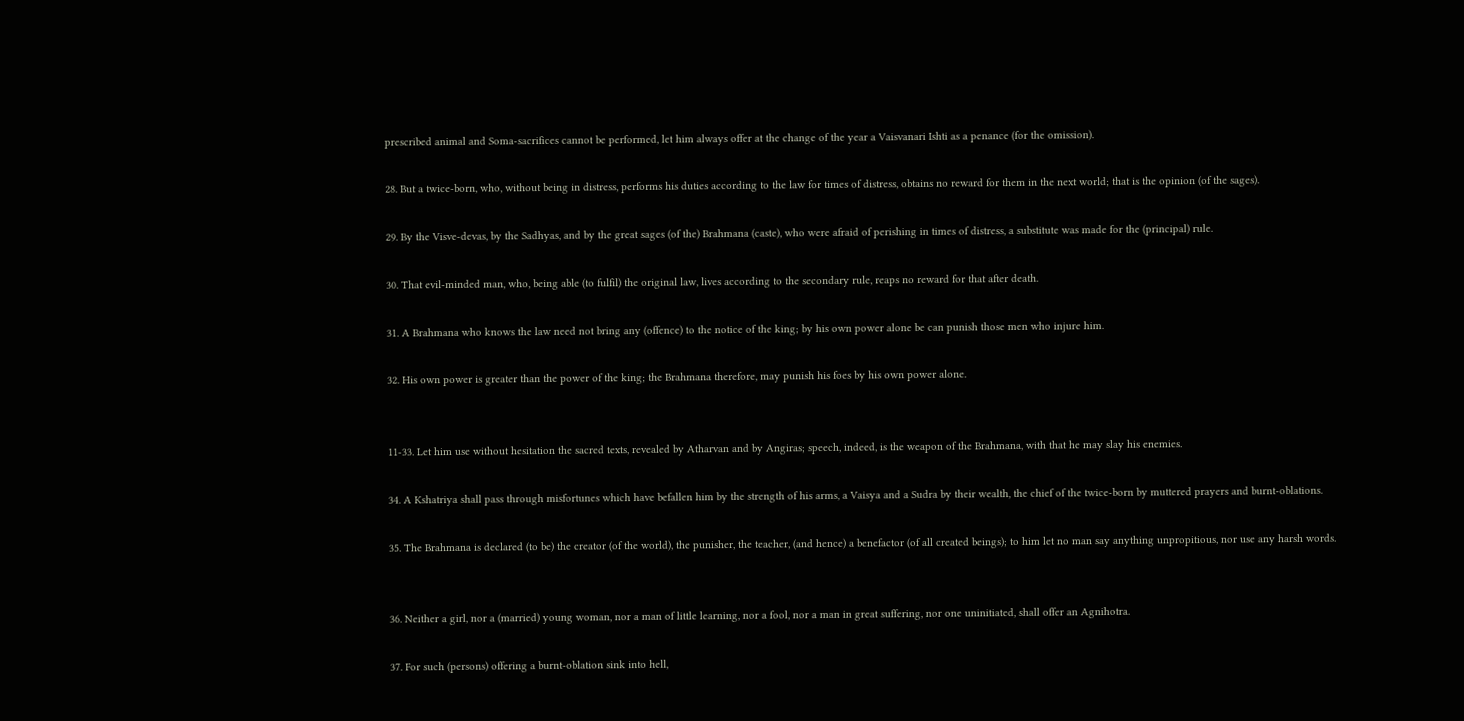prescribed animal and Soma-sacrifices cannot be performed, let him always offer at the change of the year a Vaisvanari Ishti as a penance (for the omission).

28. But a twice-born, who, without being in distress, performs his duties according to the law for times of distress, obtains no reward for them in the next world; that is the opinion (of the sages).

29. By the Visve-devas, by the Sadhyas, and by the great sages (of the) Brahmana (caste), who were afraid of perishing in times of distress, a substitute was made for the (principal) rule.

30. That evil-minded man, who, being able (to fulfil) the original law, lives according to the secondary rule, reaps no reward for that after death.

31. A Brahmana who knows the law need not bring any (offence) to the notice of the king; by his own power alone be can punish those men who injure him.

32. His own power is greater than the power of the king; the Brahmana therefore, may punish his foes by his own power alone.


11-33. Let him use without hesitation the sacred texts, revealed by Atharvan and by Angiras; speech, indeed, is the weapon of the Brahmana, with that he may slay his enemies.

34. A Kshatriya shall pass through misfortunes which have befallen him by the strength of his arms, a Vaisya and a Sudra by their wealth, the chief of the twice-born by muttered prayers and burnt-oblations.

35. The Brahmana is declared (to be) the creator (of the world), the punisher, the teacher, (and hence) a benefactor (of all created beings); to him let no man say anything unpropitious, nor use any harsh words.


36. Neither a girl, nor a (married) young woman, nor a man of little learning, nor a fool, nor a man in great suffering, nor one uninitiated, shall offer an Agnihotra.

37. For such (persons) offering a burnt-oblation sink into hell,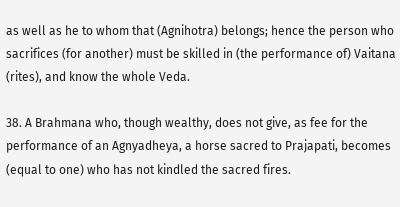as well as he to whom that (Agnihotra) belongs; hence the person who sacrifices (for another) must be skilled in (the performance of) Vaitana (rites), and know the whole Veda.

38. A Brahmana who, though wealthy, does not give, as fee for the performance of an Agnyadheya, a horse sacred to Prajapati, becomes (equal to one) who has not kindled the sacred fires.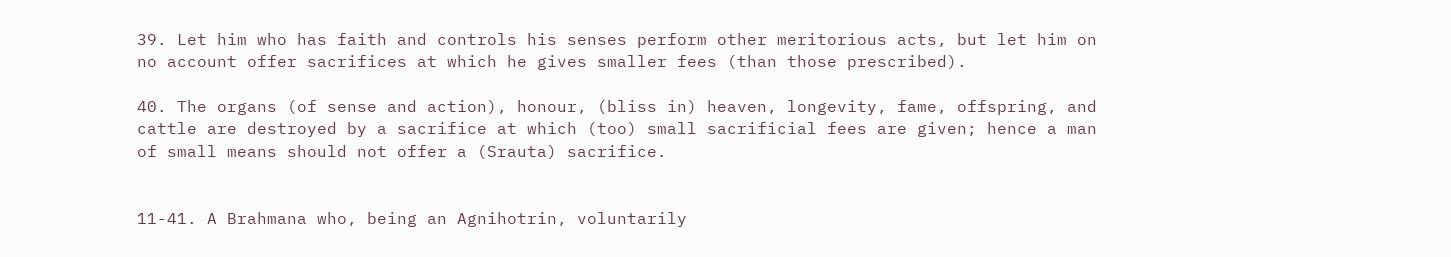39. Let him who has faith and controls his senses perform other meritorious acts, but let him on no account offer sacrifices at which he gives smaller fees (than those prescribed).

40. The organs (of sense and action), honour, (bliss in) heaven, longevity, fame, offspring, and cattle are destroyed by a sacrifice at which (too) small sacrificial fees are given; hence a man of small means should not offer a (Srauta) sacrifice.


11-41. A Brahmana who, being an Agnihotrin, voluntarily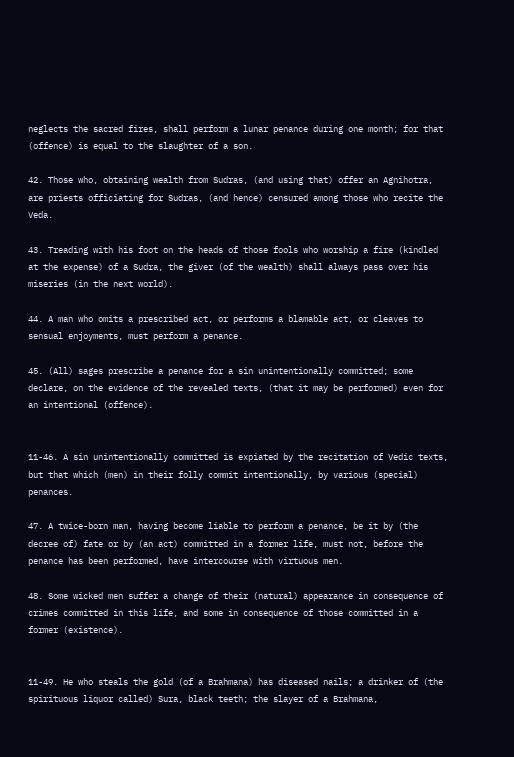neglects the sacred fires, shall perform a lunar penance during one month; for that (offence) is equal to the slaughter of a son.

42. Those who, obtaining wealth from Sudras, (and using that) offer an Agnihotra, are priests officiating for Sudras, (and hence) censured among those who recite the Veda.

43. Treading with his foot on the heads of those fools who worship a fire (kindled at the expense) of a Sudra, the giver (of the wealth) shall always pass over his miseries (in the next world).

44. A man who omits a prescribed act, or performs a blamable act, or cleaves to sensual enjoyments, must perform a penance.

45. (All) sages prescribe a penance for a sin unintentionally committed; some declare, on the evidence of the revealed texts, (that it may be performed) even for an intentional (offence).


11-46. A sin unintentionally committed is expiated by the recitation of Vedic texts, but that which (men) in their folly commit intentionally, by various (special) penances.

47. A twice-born man, having become liable to perform a penance, be it by (the decree of) fate or by (an act) committed in a former life, must not, before the penance has been performed, have intercourse with virtuous men.

48. Some wicked men suffer a change of their (natural) appearance in consequence of crimes committed in this life, and some in consequence of those committed in a former (existence).


11-49. He who steals the gold (of a Brahmana) has diseased nails; a drinker of (the spirituous liquor called) Sura, black teeth; the slayer of a Brahmana,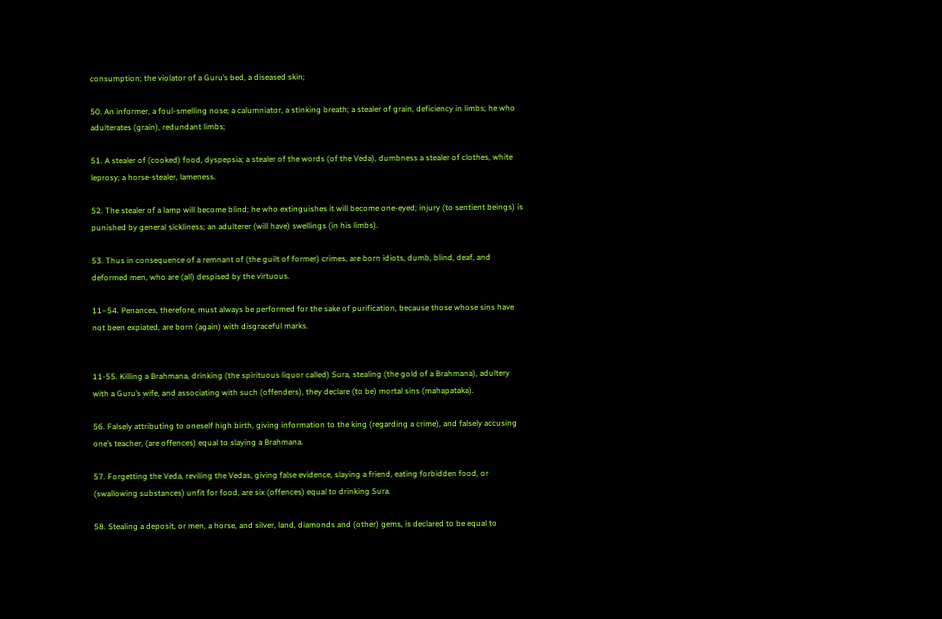consumption; the violator of a Guru’s bed, a diseased skin;

50. An informer, a foul-smelling nose; a calumniator, a stinking breath; a stealer of grain, deficiency in limbs; he who adulterates (grain), redundant limbs;

51. A stealer of (cooked) food, dyspepsia; a stealer of the words (of the Veda), dumbness a stealer of clothes, white leprosy; a horse-stealer, lameness.

52. The stealer of a lamp will become blind; he who extinguishes it will become one-eyed; injury (to sentient beings) is punished by general sickliness; an adulterer (will have) swellings (in his limbs).

53. Thus in consequence of a remnant of (the guilt of former) crimes, are born idiots, dumb, blind, deaf, and deformed men, who are (all) despised by the virtuous.

11–54. Penances, therefore, must always be performed for the sake of purification, because those whose sins have not been expiated, are born (again) with disgraceful marks.


11-55. Killing a Brahmana, drinking (the spirituous liquor called) Sura, stealing (the gold of a Brahmana), adultery with a Guru’s wife, and associating with such (offenders), they declare (to be) mortal sins (mahapataka).

56. Falsely attributing to oneself high birth, giving information to the king (regarding a crime), and falsely accusing one’s teacher, (are offences) equal to slaying a Brahmana.

57. Forgetting the Veda, reviling the Vedas, giving false evidence, slaying a friend, eating forbidden food, or (swallowing substances) unfit for food, are six (offences) equal to drinking Sura.

58. Stealing a deposit, or men, a horse, and silver, land, diamonds and (other) gems, is declared to be equal to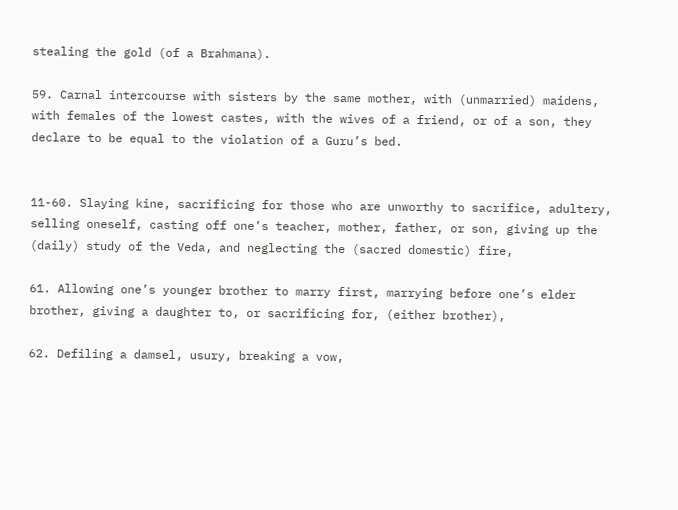stealing the gold (of a Brahmana).

59. Carnal intercourse with sisters by the same mother, with (unmarried) maidens, with females of the lowest castes, with the wives of a friend, or of a son, they declare to be equal to the violation of a Guru’s bed.


11-60. Slaying kine, sacrificing for those who are unworthy to sacrifice, adultery, selling oneself, casting off one’s teacher, mother, father, or son, giving up the (daily) study of the Veda, and neglecting the (sacred domestic) fire,

61. Allowing one’s younger brother to marry first, marrying before one’s elder brother, giving a daughter to, or sacrificing for, (either brother),

62. Defiling a damsel, usury, breaking a vow,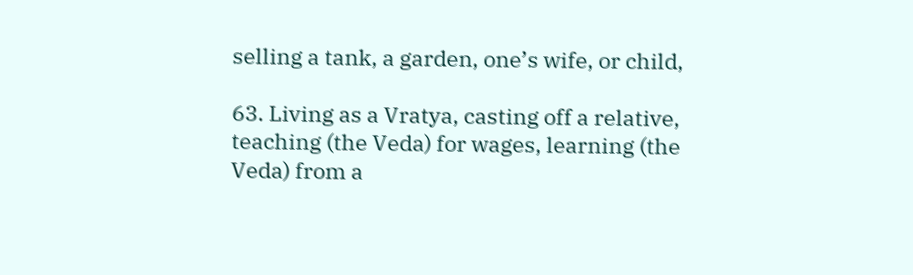selling a tank, a garden, one’s wife, or child,

63. Living as a Vratya, casting off a relative, teaching (the Veda) for wages, learning (the Veda) from a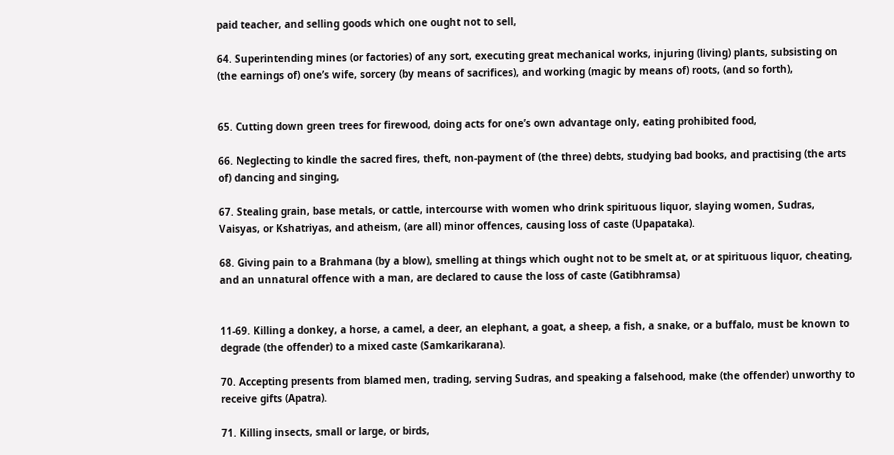paid teacher, and selling goods which one ought not to sell,

64. Superintending mines (or factories) of any sort, executing great mechanical works, injuring (living) plants, subsisting on (the earnings of) one’s wife, sorcery (by means of sacrifices), and working (magic by means of) roots, (and so forth),


65. Cutting down green trees for firewood, doing acts for one’s own advantage only, eating prohibited food,

66. Neglecting to kindle the sacred fires, theft, non-payment of (the three) debts, studying bad books, and practising (the arts of) dancing and singing,

67. Stealing grain, base metals, or cattle, intercourse with women who drink spirituous liquor, slaying women, Sudras, Vaisyas, or Kshatriyas, and atheism, (are all) minor offences, causing loss of caste (Upapataka).

68. Giving pain to a Brahmana (by a blow), smelling at things which ought not to be smelt at, or at spirituous liquor, cheating, and an unnatural offence with a man, are declared to cause the loss of caste (Gatibhramsa)


11-69. Killing a donkey, a horse, a camel, a deer, an elephant, a goat, a sheep, a fish, a snake, or a buffalo, must be known to degrade (the offender) to a mixed caste (Samkarikarana).

70. Accepting presents from blamed men, trading, serving Sudras, and speaking a falsehood, make (the offender) unworthy to receive gifts (Apatra).

71. Killing insects, small or large, or birds,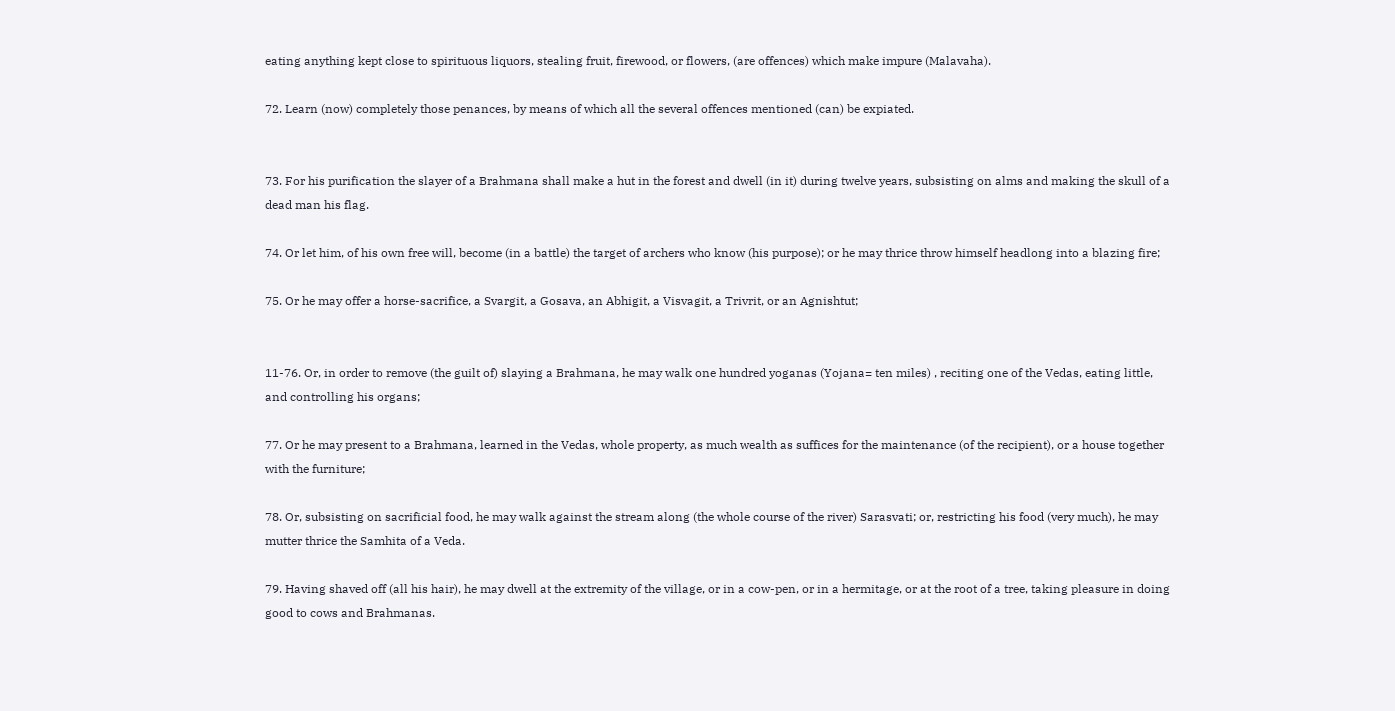eating anything kept close to spirituous liquors, stealing fruit, firewood, or flowers, (are offences) which make impure (Malavaha).

72. Learn (now) completely those penances, by means of which all the several offences mentioned (can) be expiated.


73. For his purification the slayer of a Brahmana shall make a hut in the forest and dwell (in it) during twelve years, subsisting on alms and making the skull of a dead man his flag.

74. Or let him, of his own free will, become (in a battle) the target of archers who know (his purpose); or he may thrice throw himself headlong into a blazing fire;

75. Or he may offer a horse-sacrifice, a Svargit, a Gosava, an Abhigit, a Visvagit, a Trivrit, or an Agnishtut;


11-76. Or, in order to remove (the guilt of) slaying a Brahmana, he may walk one hundred yoganas (Yojana= ten miles) , reciting one of the Vedas, eating little, and controlling his organs;

77. Or he may present to a Brahmana, learned in the Vedas, whole property, as much wealth as suffices for the maintenance (of the recipient), or a house together with the furniture;

78. Or, subsisting on sacrificial food, he may walk against the stream along (the whole course of the river) Sarasvati; or, restricting his food (very much), he may mutter thrice the Samhita of a Veda.

79. Having shaved off (all his hair), he may dwell at the extremity of the village, or in a cow-pen, or in a hermitage, or at the root of a tree, taking pleasure in doing good to cows and Brahmanas.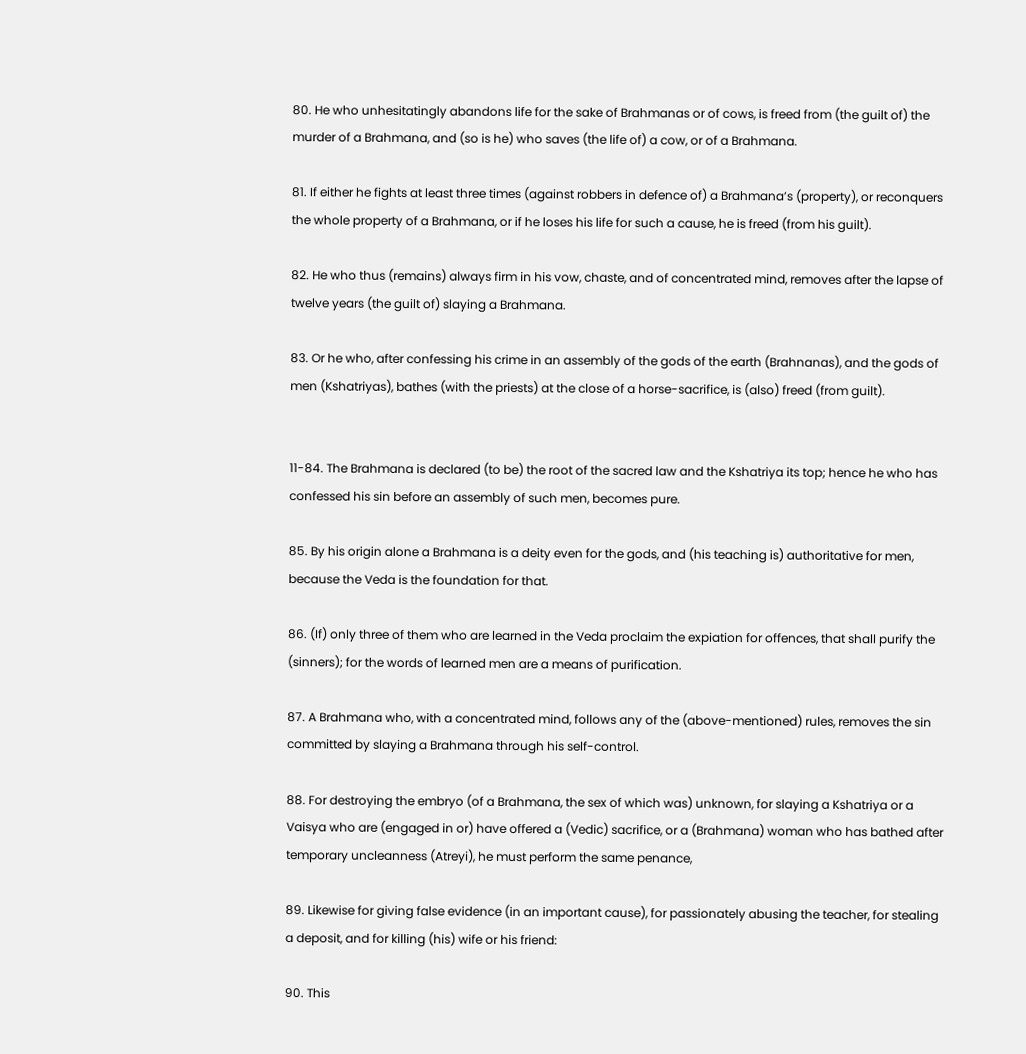80. He who unhesitatingly abandons life for the sake of Brahmanas or of cows, is freed from (the guilt of) the murder of a Brahmana, and (so is he) who saves (the life of) a cow, or of a Brahmana.

81. If either he fights at least three times (against robbers in defence of) a Brahmana’s (property), or reconquers the whole property of a Brahmana, or if he loses his life for such a cause, he is freed (from his guilt).

82. He who thus (remains) always firm in his vow, chaste, and of concentrated mind, removes after the lapse of twelve years (the guilt of) slaying a Brahmana.

83. Or he who, after confessing his crime in an assembly of the gods of the earth (Brahnanas), and the gods of men (Kshatriyas), bathes (with the priests) at the close of a horse-sacrifice, is (also) freed (from guilt).


11-84. The Brahmana is declared (to be) the root of the sacred law and the Kshatriya its top; hence he who has confessed his sin before an assembly of such men, becomes pure.

85. By his origin alone a Brahmana is a deity even for the gods, and (his teaching is) authoritative for men, because the Veda is the foundation for that.

86. (If) only three of them who are learned in the Veda proclaim the expiation for offences, that shall purify the (sinners); for the words of learned men are a means of purification.

87. A Brahmana who, with a concentrated mind, follows any of the (above-mentioned) rules, removes the sin committed by slaying a Brahmana through his self-control.

88. For destroying the embryo (of a Brahmana, the sex of which was) unknown, for slaying a Kshatriya or a Vaisya who are (engaged in or) have offered a (Vedic) sacrifice, or a (Brahmana) woman who has bathed after temporary uncleanness (Atreyi), he must perform the same penance,

89. Likewise for giving false evidence (in an important cause), for passionately abusing the teacher, for stealing a deposit, and for killing (his) wife or his friend:

90. This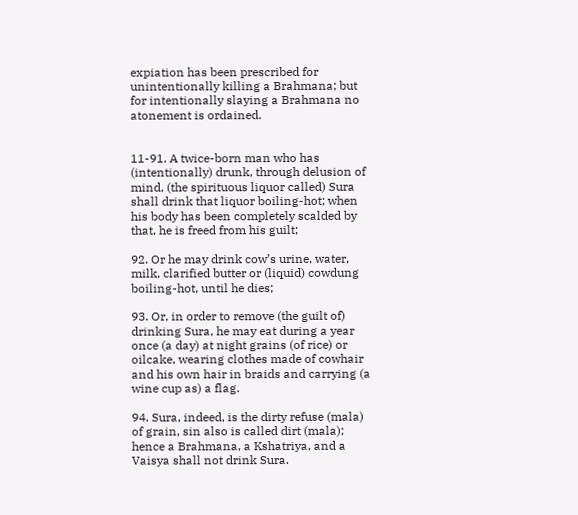expiation has been prescribed for unintentionally killing a Brahmana; but for intentionally slaying a Brahmana no atonement is ordained.


11-91. A twice-born man who has (intentionally) drunk, through delusion of mind, (the spirituous liquor called) Sura shall drink that liquor boiling-hot; when his body has been completely scalded by that, he is freed from his guilt;

92. Or he may drink cow’s urine, water, milk, clarified butter or (liquid) cowdung boiling-hot, until he dies;

93. Or, in order to remove (the guilt of) drinking Sura, he may eat during a year once (a day) at night grains (of rice) or oilcake, wearing clothes made of cowhair and his own hair in braids and carrying (a wine cup as) a flag.

94. Sura, indeed, is the dirty refuse (mala) of grain, sin also is called dirt (mala); hence a Brahmana, a Kshatriya, and a Vaisya shall not drink Sura.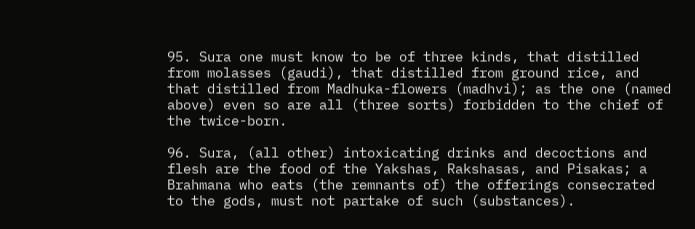95. Sura one must know to be of three kinds, that distilled from molasses (gaudi), that distilled from ground rice, and that distilled from Madhuka-flowers (madhvi); as the one (named above) even so are all (three sorts) forbidden to the chief of the twice-born.

96. Sura, (all other) intoxicating drinks and decoctions and flesh are the food of the Yakshas, Rakshasas, and Pisakas; a Brahmana who eats (the remnants of) the offerings consecrated to the gods, must not partake of such (substances).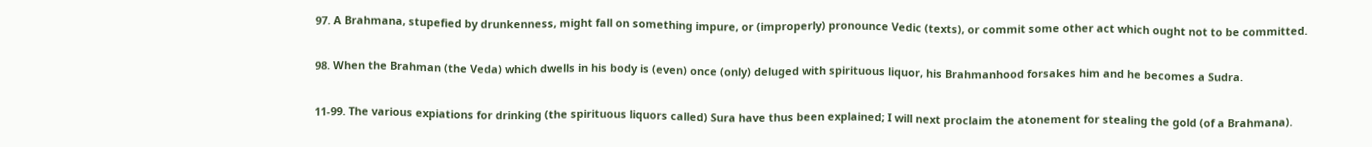97. A Brahmana, stupefied by drunkenness, might fall on something impure, or (improperly) pronounce Vedic (texts), or commit some other act which ought not to be committed.

98. When the Brahman (the Veda) which dwells in his body is (even) once (only) deluged with spirituous liquor, his Brahmanhood forsakes him and he becomes a Sudra.

11-99. The various expiations for drinking (the spirituous liquors called) Sura have thus been explained; I will next proclaim the atonement for stealing the gold (of a Brahmana).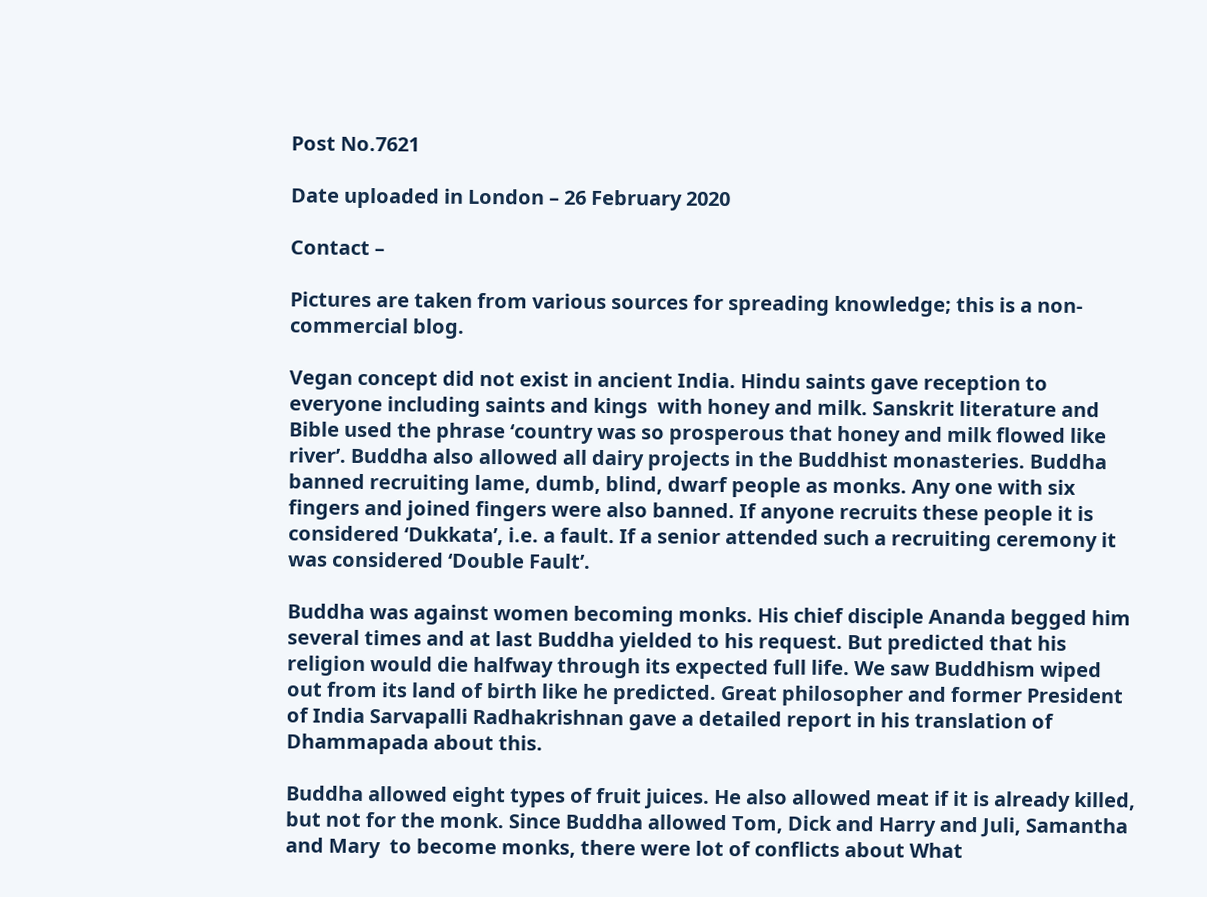Post No.7621

Date uploaded in London – 26 February 2020

Contact –

Pictures are taken from various sources for spreading knowledge; this is a non- commercial blog.

Vegan concept did not exist in ancient India. Hindu saints gave reception to everyone including saints and kings  with honey and milk. Sanskrit literature and Bible used the phrase ‘country was so prosperous that honey and milk flowed like river’. Buddha also allowed all dairy projects in the Buddhist monasteries. Buddha banned recruiting lame, dumb, blind, dwarf people as monks. Any one with six fingers and joined fingers were also banned. If anyone recruits these people it is considered ‘Dukkata’, i.e. a fault. If a senior attended such a recruiting ceremony it was considered ‘Double Fault’.

Buddha was against women becoming monks. His chief disciple Ananda begged him several times and at last Buddha yielded to his request. But predicted that his religion would die halfway through its expected full life. We saw Buddhism wiped out from its land of birth like he predicted. Great philosopher and former President of India Sarvapalli Radhakrishnan gave a detailed report in his translation of Dhammapada about this.

Buddha allowed eight types of fruit juices. He also allowed meat if it is already killed, but not for the monk. Since Buddha allowed Tom, Dick and Harry and Juli, Samantha and Mary  to become monks, there were lot of conflicts about What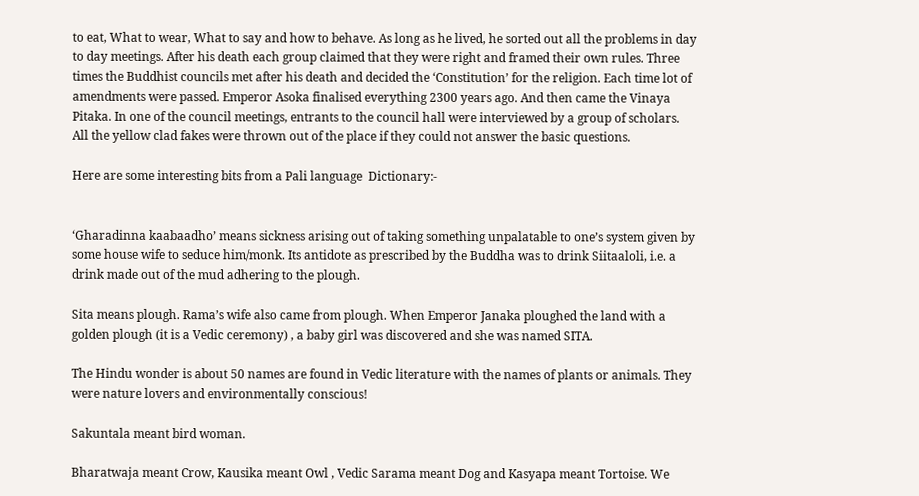to eat, What to wear, What to say and how to behave. As long as he lived, he sorted out all the problems in day to day meetings. After his death each group claimed that they were right and framed their own rules. Three times the Buddhist councils met after his death and decided the ‘Constitution’ for the religion. Each time lot of amendments were passed. Emperor Asoka finalised everything 2300 years ago. And then came the Vinaya Pitaka. In one of the council meetings, entrants to the council hall were interviewed by a group of scholars. All the yellow clad fakes were thrown out of the place if they could not answer the basic questions.

Here are some interesting bits from a Pali language  Dictionary:-


‘Gharadinna kaabaadho’ means sickness arising out of taking something unpalatable to one’s system given by some house wife to seduce him/monk. Its antidote as prescribed by the Buddha was to drink Siitaaloli, i.e. a drink made out of the mud adhering to the plough.

Sita means plough. Rama’s wife also came from plough. When Emperor Janaka ploughed the land with a golden plough (it is a Vedic ceremony) , a baby girl was discovered and she was named SITA.

The Hindu wonder is about 50 names are found in Vedic literature with the names of plants or animals. They were nature lovers and environmentally conscious!

Sakuntala meant bird woman.

Bharatwaja meant Crow, Kausika meant Owl , Vedic Sarama meant Dog and Kasyapa meant Tortoise. We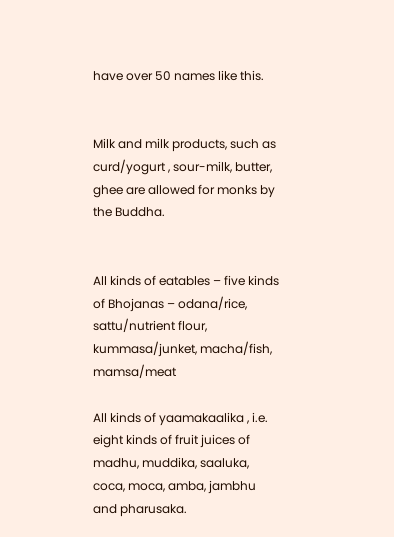have over 50 names like this.


Milk and milk products, such as curd/yogurt , sour-milk, butter, ghee are allowed for monks by the Buddha.


All kinds of eatables – five kinds of Bhojanas – odana/rice, sattu/nutrient flour, kummasa/junket, macha/fish, mamsa/meat

All kinds of yaamakaalika , i.e. eight kinds of fruit juices of madhu, muddika, saaluka, coca, moca, amba, jambhu and pharusaka.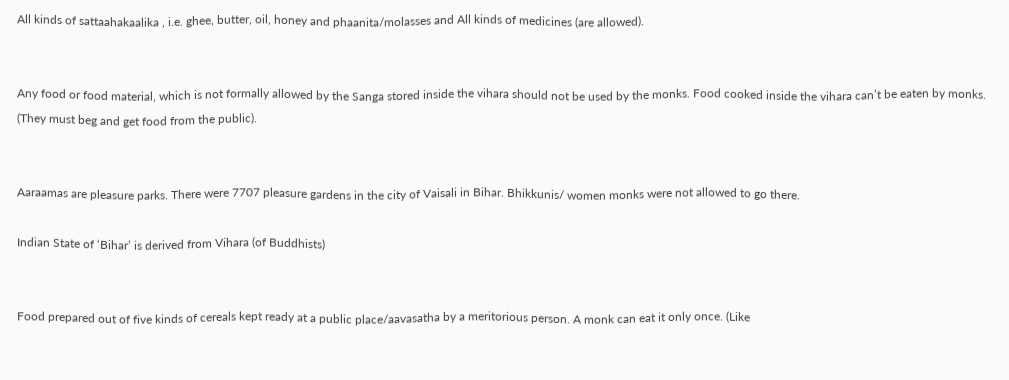All kinds of sattaahakaalika , i.e. ghee, butter, oil, honey and phaanita/molasses and All kinds of medicines (are allowed).


Any food or food material, which is not formally allowed by the Sanga stored inside the vihara should not be used by the monks. Food cooked inside the vihara can’t be eaten by monks. (They must beg and get food from the public).


Aaraamas are pleasure parks. There were 7707 pleasure gardens in the city of Vaisali in Bihar. Bhikkunis/ women monks were not allowed to go there.

Indian State of ‘Bihar’ is derived from Vihara (of Buddhists)


Food prepared out of five kinds of cereals kept ready at a public place/aavasatha by a meritorious person. A monk can eat it only once. (Like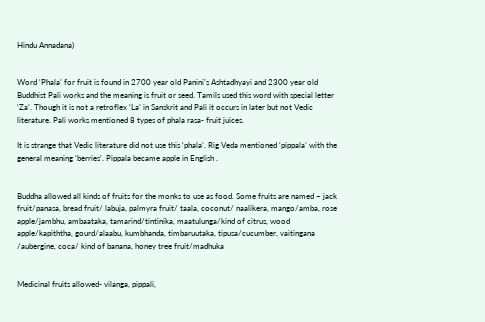Hindu Annadana)


Word ‘Phala’ for fruit is found in 2700 year old Panini’s Ashtadhyayi and 2300 year old Buddhist Pali works and the meaning is fruit or seed. Tamils used this word with special letter ‘Za’. Though it is not a retroflex ‘La’ in Sanskrit and Pali it occurs in later but not Vedic literature. Pali works mentioned 8 types of phala rasa- fruit juices.

It is strange that Vedic literature did not use this ‘phala’. Rig Veda mentioned ‘pippala’ with the general meaning ‘berries’. Pippala became apple in English .


Buddha allowed all kinds of fruits for the monks to use as food. Some fruits are named – jack fruit/panasa, bread fruit/ labuja, palmyra fruit/ taala, coconut/ naalikera, mango/amba, rose apple/jambhu, ambaataka, tamarind/tintinika, maatulunga/kind of citrus, wood apple/kapiththa, gourd/alaabu, kumbhanda, timbaruutaka, tipusa/cucumber, vaitingana /aubergine, coca/ kind of banana, honey tree fruit/madhuka


Medicinal fruits allowed- vilanga, pippali,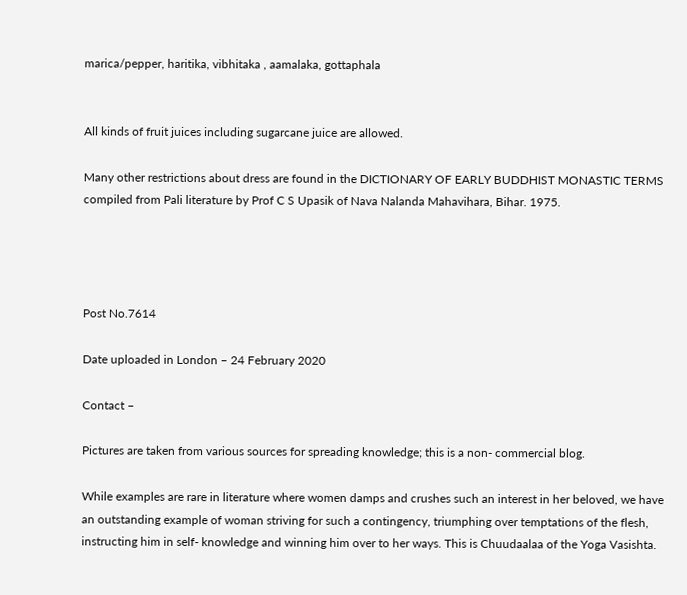marica/pepper, haritika, vibhitaka , aamalaka, gottaphala


All kinds of fruit juices including sugarcane juice are allowed.

Many other restrictions about dress are found in the DICTIONARY OF EARLY BUDDHIST MONASTIC TERMS compiled from Pali literature by Prof C S Upasik of Nava Nalanda Mahavihara, Bihar. 1975.




Post No.7614

Date uploaded in London – 24 February 2020

Contact –

Pictures are taken from various sources for spreading knowledge; this is a non- commercial blog.

While examples are rare in literature where women damps and crushes such an interest in her beloved, we have an outstanding example of woman striving for such a contingency, triumphing over temptations of the flesh, instructing him in self- knowledge and winning him over to her ways. This is Chuudaalaa of the Yoga Vasishta.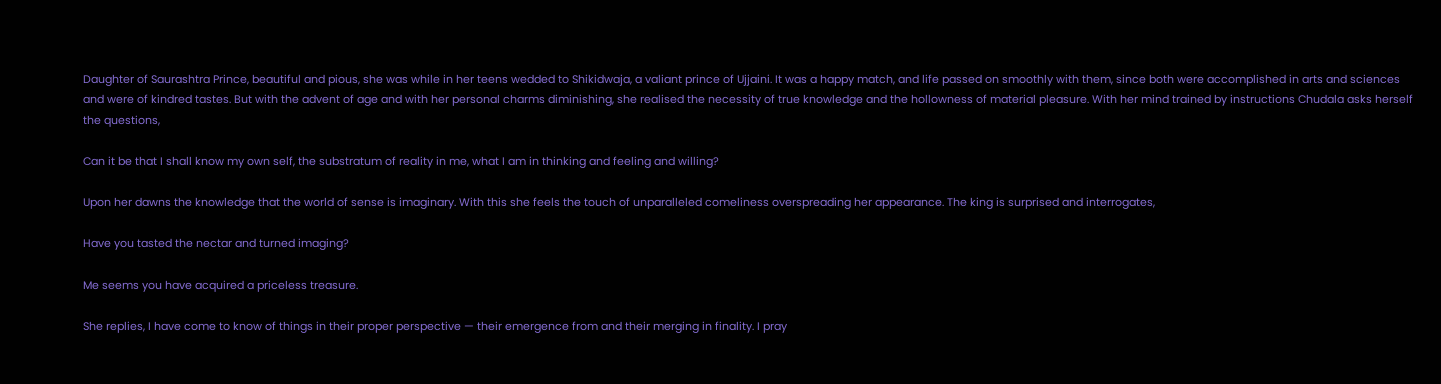Daughter of Saurashtra Prince, beautiful and pious, she was while in her teens wedded to Shikidwaja, a valiant prince of Ujjaini. It was a happy match, and life passed on smoothly with them, since both were accomplished in arts and sciences and were of kindred tastes. But with the advent of age and with her personal charms diminishing, she realised the necessity of true knowledge and the hollowness of material pleasure. With her mind trained by instructions Chudala asks herself the questions,

Can it be that I shall know my own self, the substratum of reality in me, what I am in thinking and feeling and willing?

Upon her dawns the knowledge that the world of sense is imaginary. With this she feels the touch of unparalleled comeliness overspreading her appearance. The king is surprised and interrogates,

Have you tasted the nectar and turned imaging?

Me seems you have acquired a priceless treasure.

She replies, I have come to know of things in their proper perspective — their emergence from and their merging in finality. I pray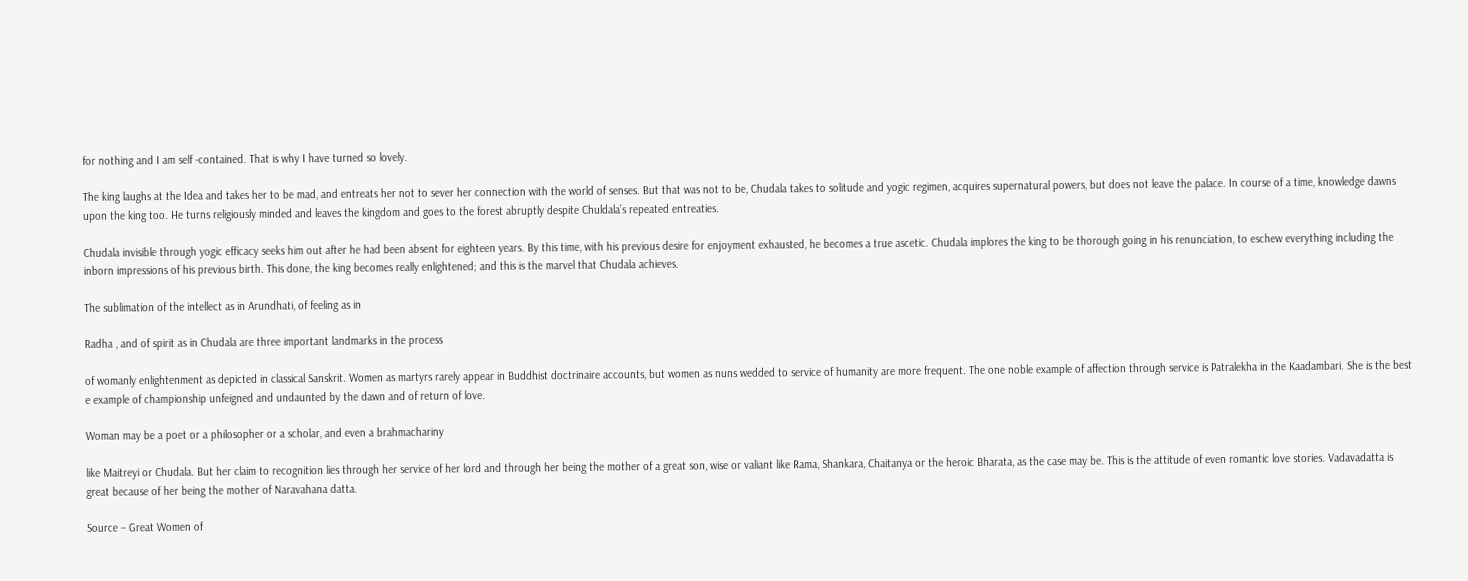for nothing and I am self -contained. That is why I have turned so lovely.

The king laughs at the Idea and takes her to be mad, and entreats her not to sever her connection with the world of senses. But that was not to be, Chudala takes to solitude and yogic regimen, acquires supernatural powers, but does not leave the palace. In course of a time, knowledge dawns upon the king too. He turns religiously minded and leaves the kingdom and goes to the forest abruptly despite Chuldala’s repeated entreaties.

Chudala invisible through yogic efficacy seeks him out after he had been absent for eighteen years. By this time, with his previous desire for enjoyment exhausted, he becomes a true ascetic. Chudala implores the king to be thorough going in his renunciation, to eschew everything including the inborn impressions of his previous birth. This done, the king becomes really enlightened; and this is the marvel that Chudala achieves.

The sublimation of the intellect as in Arundhati, of feeling as in

Radha , and of spirit as in Chudala are three important landmarks in the process

of womanly enlightenment as depicted in classical Sanskrit. Women as martyrs rarely appear in Buddhist doctrinaire accounts, but women as nuns wedded to service of humanity are more frequent. The one noble example of affection through service is Patralekha in the Kaadambari. She is the best e example of championship unfeigned and undaunted by the dawn and of return of love.

Woman may be a poet or a philosopher or a scholar, and even a brahmachariny

like Maitreyi or Chudala. But her claim to recognition lies through her service of her lord and through her being the mother of a great son, wise or valiant like Rama, Shankara, Chaitanya or the heroic Bharata, as the case may be. This is the attitude of even romantic love stories. Vadavadatta is great because of her being the mother of Naravahana datta.

Source – Great Women of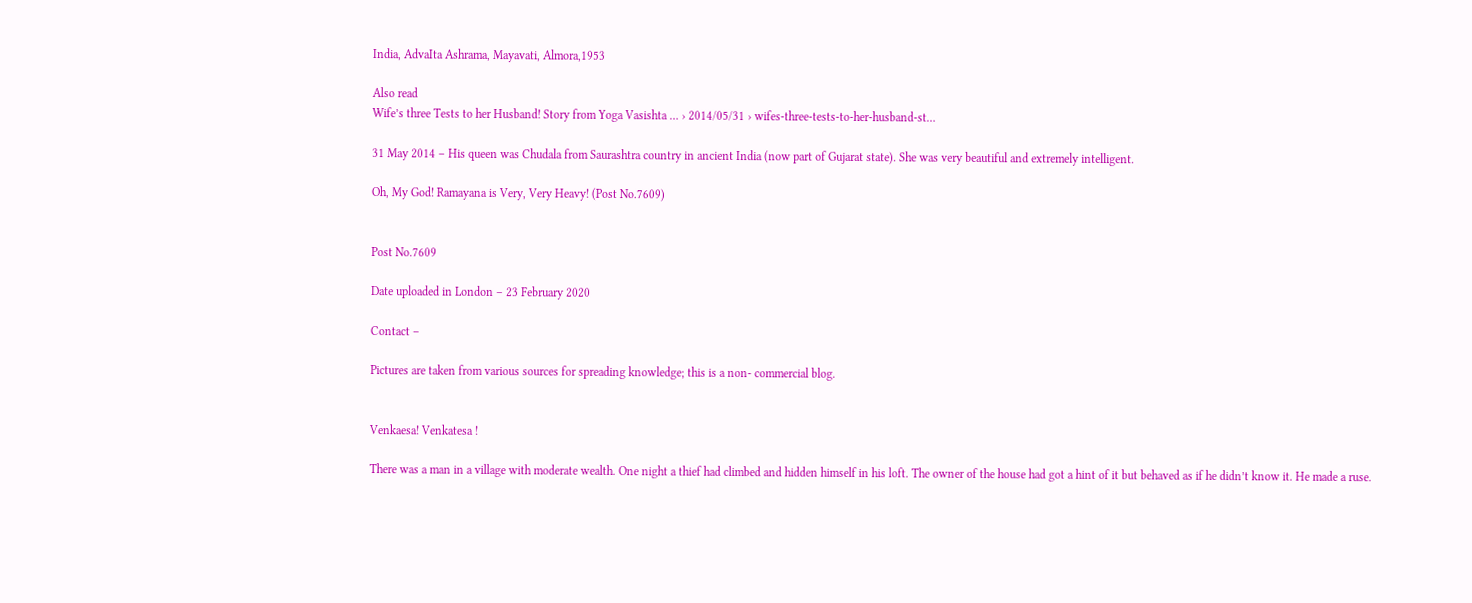India, AdvaIta Ashrama, Mayavati, Almora,1953

Also read
Wife’s three Tests to her Husband! Story from Yoga Vasishta … › 2014/05/31 › wifes-three-tests-to-her-husband-st…

31 May 2014 – His queen was Chudala from Saurashtra country in ancient India (now part of Gujarat state). She was very beautiful and extremely intelligent.

Oh, My God! Ramayana is Very, Very Heavy! (Post No.7609)


Post No.7609

Date uploaded in London – 23 February 2020

Contact –

Pictures are taken from various sources for spreading knowledge; this is a non- commercial blog.


Venkaesa! Venkatesa !

There was a man in a village with moderate wealth. One night a thief had climbed and hidden himself in his loft. The owner of the house had got a hint of it but behaved as if he didn’t know it. He made a ruse.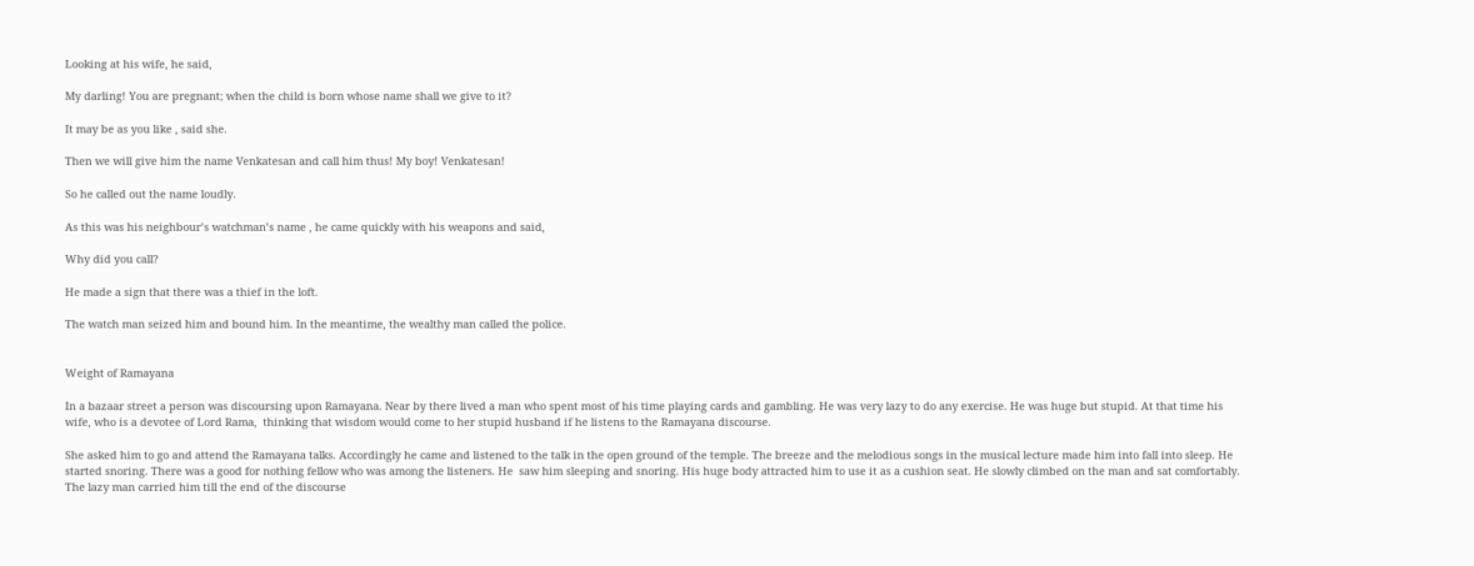Looking at his wife, he said,

My darling! You are pregnant; when the child is born whose name shall we give to it?

It may be as you like , said she.

Then we will give him the name Venkatesan and call him thus! My boy! Venkatesan!

So he called out the name loudly.

As this was his neighbour’s watchman’s name , he came quickly with his weapons and said,

Why did you call?

He made a sign that there was a thief in the loft.

The watch man seized him and bound him. In the meantime, the wealthy man called the police.


Weight of Ramayana

In a bazaar street a person was discoursing upon Ramayana. Near by there lived a man who spent most of his time playing cards and gambling. He was very lazy to do any exercise. He was huge but stupid. At that time his wife, who is a devotee of Lord Rama,  thinking that wisdom would come to her stupid husband if he listens to the Ramayana discourse.

She asked him to go and attend the Ramayana talks. Accordingly he came and listened to the talk in the open ground of the temple. The breeze and the melodious songs in the musical lecture made him into fall into sleep. He started snoring. There was a good for nothing fellow who was among the listeners. He  saw him sleeping and snoring. His huge body attracted him to use it as a cushion seat. He slowly climbed on the man and sat comfortably. The lazy man carried him till the end of the discourse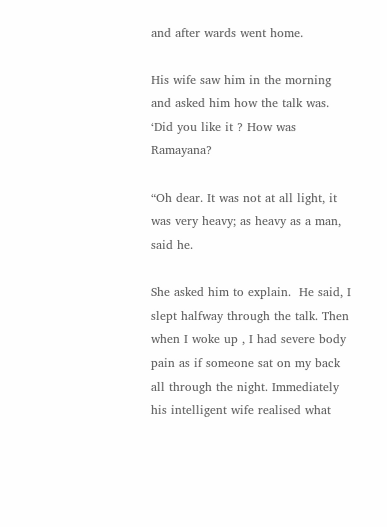and after wards went home.

His wife saw him in the morning and asked him how the talk was. ‘Did you like it ? How was Ramayana?

“Oh dear. It was not at all light, it was very heavy; as heavy as a man, said he.

She asked him to explain.  He said, I slept halfway through the talk. Then when I woke up , I had severe body pain as if someone sat on my back all through the night. Immediately his intelligent wife realised what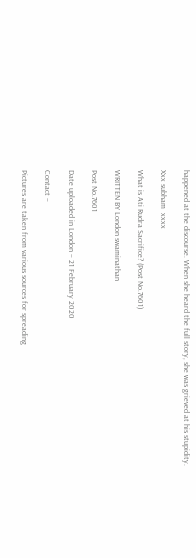happened at the discourse. When she heard the full story, she was grieved at his stupidity.

Xxx subham  xxxx

What is Ati Rudra Sacrifice? (Post No.7601)

WRITTEN BY London swaminathan

Post No.7601

Date uploaded in London – 21 February 2020

Contact –

Pictures are taken from various sources for spreading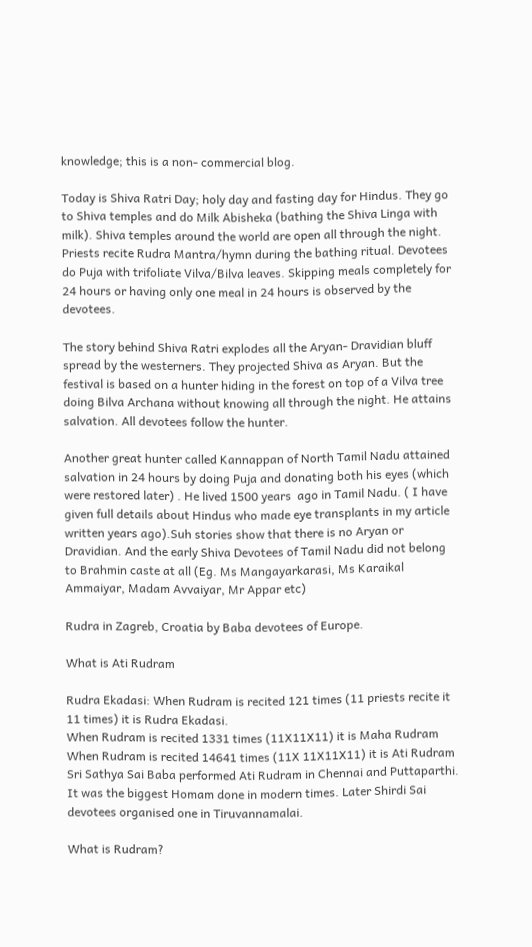knowledge; this is a non- commercial blog.

Today is Shiva Ratri Day; holy day and fasting day for Hindus. They go to Shiva temples and do Milk Abisheka (bathing the Shiva Linga with milk). Shiva temples around the world are open all through the night. Priests recite Rudra Mantra/hymn during the bathing ritual. Devotees do Puja with trifoliate Vilva/Bilva leaves. Skipping meals completely for 24 hours or having only one meal in 24 hours is observed by the devotees.

The story behind Shiva Ratri explodes all the Aryan- Dravidian bluff spread by the westerners. They projected Shiva as Aryan. But the festival is based on a hunter hiding in the forest on top of a Vilva tree doing Bilva Archana without knowing all through the night. He attains salvation. All devotees follow the hunter.

Another great hunter called Kannappan of North Tamil Nadu attained salvation in 24 hours by doing Puja and donating both his eyes (which were restored later) . He lived 1500 years  ago in Tamil Nadu. ( I have given full details about Hindus who made eye transplants in my article written years ago).Suh stories show that there is no Aryan or Dravidian. And the early Shiva Devotees of Tamil Nadu did not belong to Brahmin caste at all (Eg. Ms Mangayarkarasi, Ms Karaikal Ammaiyar, Madam Avvaiyar, Mr Appar etc)

Rudra in Zagreb, Croatia by Baba devotees of Europe.

What is Ati Rudram

Rudra Ekadasi: When Rudram is recited 121 times (11 priests recite it 11 times) it is Rudra Ekadasi.
When Rudram is recited 1331 times (11X11X11) it is Maha Rudram
When Rudram is recited 14641 times (11X 11X11X11) it is Ati Rudram
Sri Sathya Sai Baba performed Ati Rudram in Chennai and Puttaparthi. It was the biggest Homam done in modern times. Later Shirdi Sai devotees organised one in Tiruvannamalai.

What is Rudram?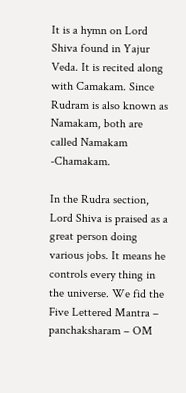It is a hymn on Lord Shiva found in Yajur Veda. It is recited along with Camakam. Since Rudram is also known as Namakam, both are called Namakam -Chamakam.

In the Rudra section, Lord Shiva is praised as a great person doing various jobs. It means he controls every thing in the universe. We fid the Five Lettered Mantra – panchaksharam – OM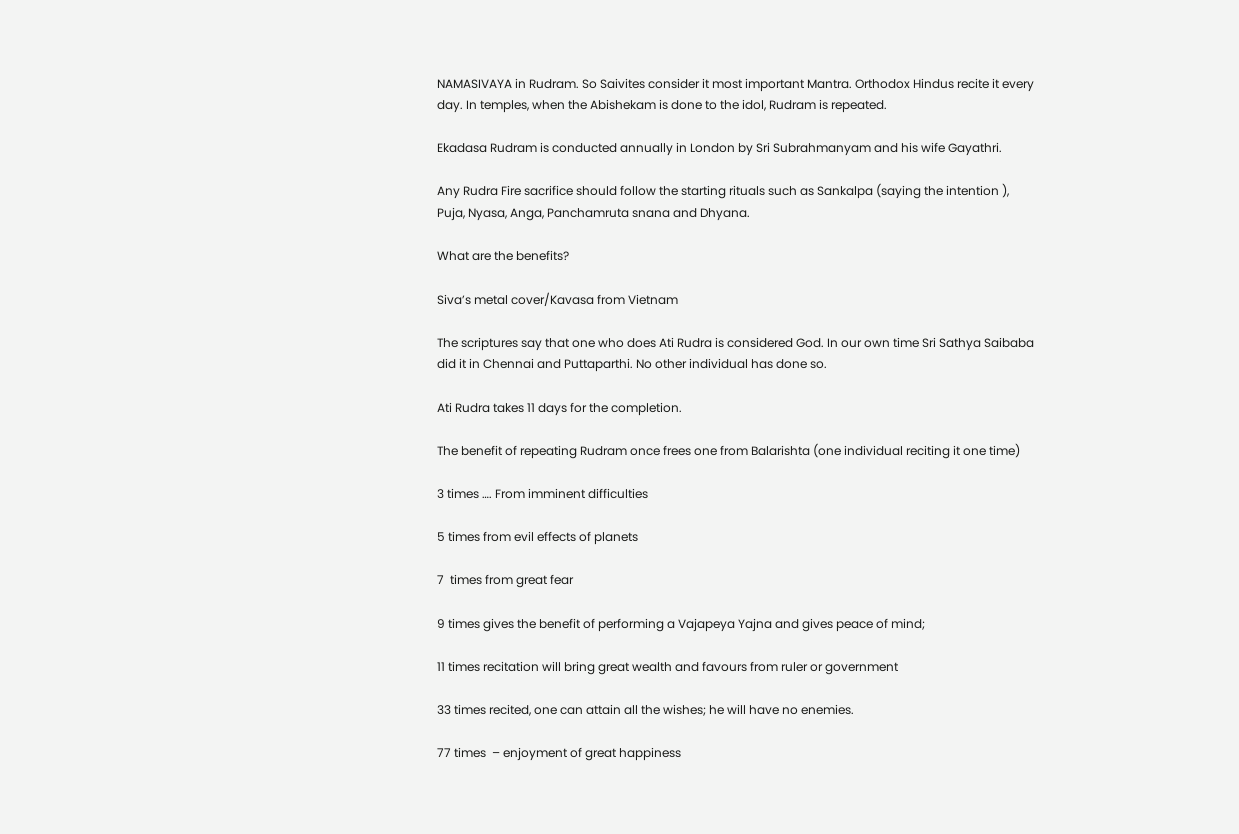NAMASIVAYA in Rudram. So Saivites consider it most important Mantra. Orthodox Hindus recite it every day. In temples, when the Abishekam is done to the idol, Rudram is repeated.

Ekadasa Rudram is conducted annually in London by Sri Subrahmanyam and his wife Gayathri.

Any Rudra Fire sacrifice should follow the starting rituals such as Sankalpa (saying the intention ), Puja, Nyasa, Anga, Panchamruta snana and Dhyana.

What are the benefits?

Siva’s metal cover/Kavasa from Vietnam

The scriptures say that one who does Ati Rudra is considered God. In our own time Sri Sathya Saibaba did it in Chennai and Puttaparthi. No other individual has done so.

Ati Rudra takes 11 days for the completion.

The benefit of repeating Rudram once frees one from Balarishta (one individual reciting it one time)

3 times …. From imminent difficulties

5 times from evil effects of planets

7  times from great fear

9 times gives the benefit of performing a Vajapeya Yajna and gives peace of mind;

11 times recitation will bring great wealth and favours from ruler or government

33 times recited, one can attain all the wishes; he will have no enemies.

77 times  – enjoyment of great happiness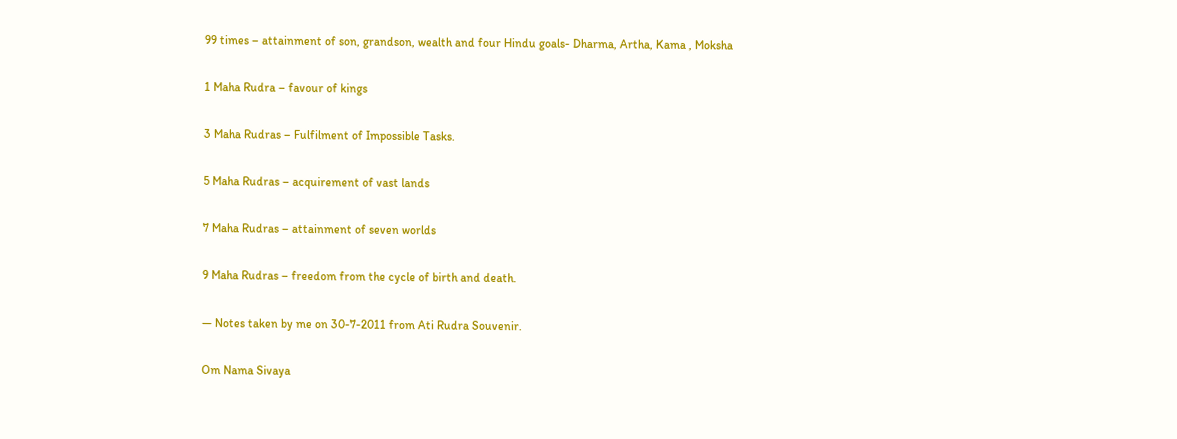99 times – attainment of son, grandson, wealth and four Hindu goals- Dharma, Artha, Kama , Moksha

1 Maha Rudra – favour of kings

3 Maha Rudras – Fulfilment of Impossible Tasks.

5 Maha Rudras – acquirement of vast lands

7 Maha Rudras – attainment of seven worlds

9 Maha Rudras – freedom from the cycle of birth and death.

— Notes taken by me on 30-7-2011 from Ati Rudra Souvenir.

Om Nama Sivaya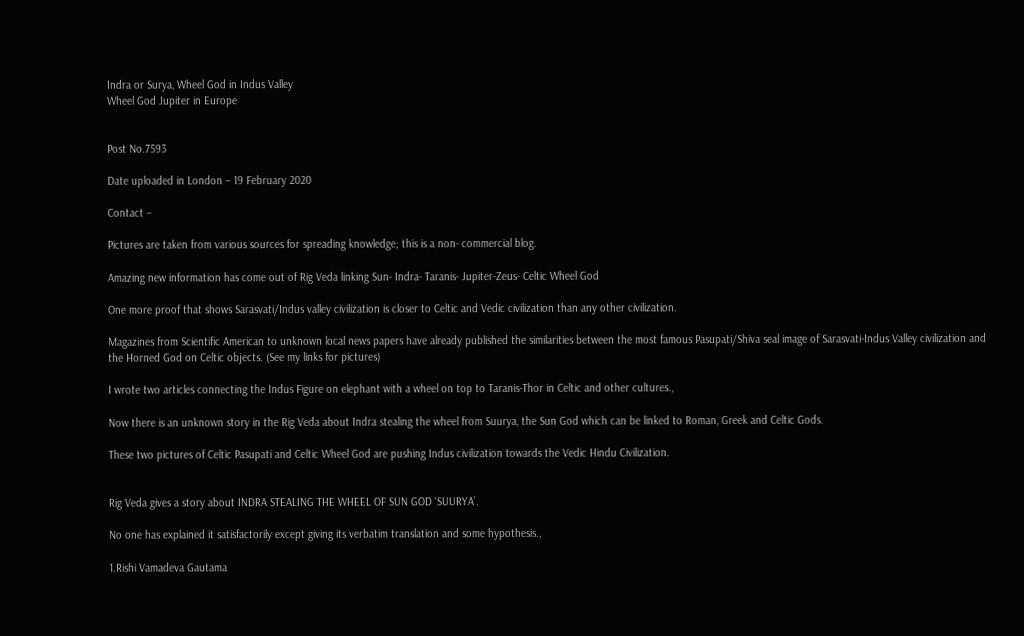Indra or Surya, Wheel God in Indus Valley
Wheel God Jupiter in Europe


Post No.7593

Date uploaded in London – 19 February 2020

Contact –

Pictures are taken from various sources for spreading knowledge; this is a non- commercial blog.

Amazing new information has come out of Rig Veda linking Sun- Indra- Taranis- Jupiter-Zeus- Celtic Wheel God

One more proof that shows Sarasvati/Indus valley civilization is closer to Celtic and Vedic civilization than any other civilization.

Magazines from Scientific American to unknown local news papers have already published the similarities between the most famous Pasupati/Shiva seal image of Sarasvati-Indus Valley civilization and the Horned God on Celtic objects. (See my links for pictures)

I wrote two articles connecting the Indus Figure on elephant with a wheel on top to Taranis-Thor in Celtic and other cultures.,

Now there is an unknown story in the Rig Veda about Indra stealing the wheel from Suurya, the Sun God which can be linked to Roman, Greek and Celtic Gods.

These two pictures of Celtic Pasupati and Celtic Wheel God are pushing Indus civilization towards the Vedic Hindu Civilization.


Rig Veda gives a story about INDRA STEALING THE WHEEL OF SUN GOD ‘SUURYA’.

No one has explained it satisfactorily except giving its verbatim translation and some hypothesis.,

1.Rishi Vamadeva Gautama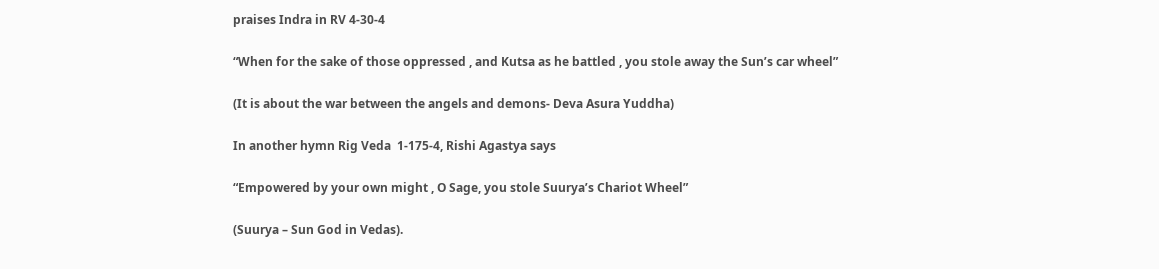praises Indra in RV 4-30-4

“When for the sake of those oppressed , and Kutsa as he battled , you stole away the Sun’s car wheel”

(It is about the war between the angels and demons- Deva Asura Yuddha)

In another hymn Rig Veda  1-175-4, Rishi Agastya says

“Empowered by your own might , O Sage, you stole Suurya’s Chariot Wheel”

(Suurya – Sun God in Vedas).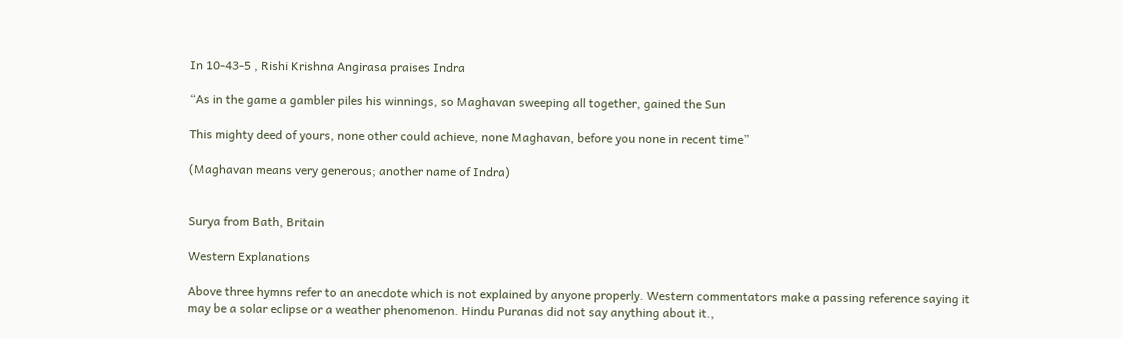In 10-43-5 , Rishi Krishna Angirasa praises Indra

“As in the game a gambler piles his winnings, so Maghavan sweeping all together, gained the Sun

This mighty deed of yours, none other could achieve, none Maghavan, before you none in recent time”

(Maghavan means very generous; another name of Indra)


Surya from Bath, Britain

Western Explanations

Above three hymns refer to an anecdote which is not explained by anyone properly. Western commentators make a passing reference saying it may be a solar eclipse or a weather phenomenon. Hindu Puranas did not say anything about it.,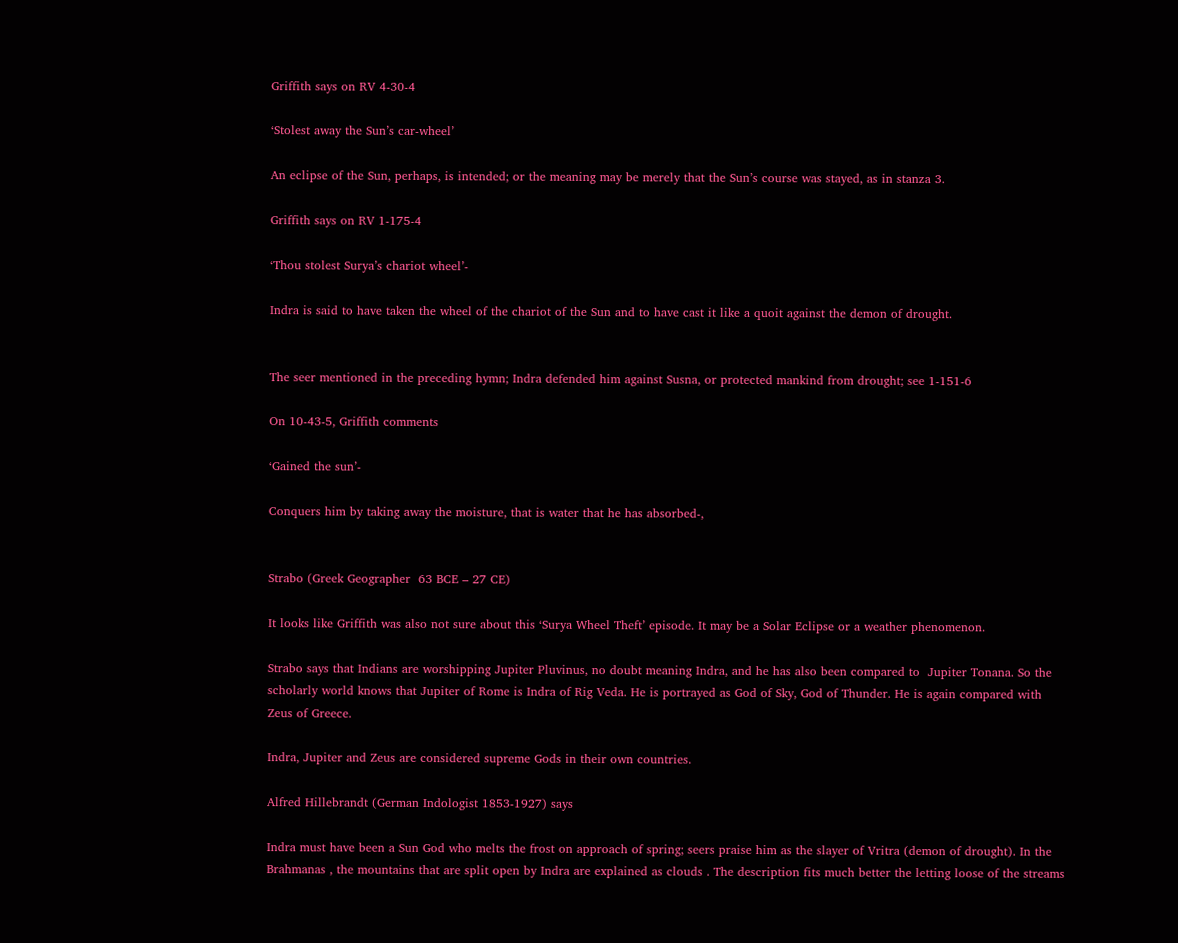Griffith says on RV 4-30-4

‘Stolest away the Sun’s car-wheel’

An eclipse of the Sun, perhaps, is intended; or the meaning may be merely that the Sun’s course was stayed, as in stanza 3.

Griffith says on RV 1-175-4

‘Thou stolest Surya’s chariot wheel’-

Indra is said to have taken the wheel of the chariot of the Sun and to have cast it like a quoit against the demon of drought.


The seer mentioned in the preceding hymn; Indra defended him against Susna, or protected mankind from drought; see 1-151-6

On 10-43-5, Griffith comments

‘Gained the sun’-

Conquers him by taking away the moisture, that is water that he has absorbed-,


Strabo (Greek Geographer  63 BCE – 27 CE)

It looks like Griffith was also not sure about this ‘Surya Wheel Theft’ episode. It may be a Solar Eclipse or a weather phenomenon.

Strabo says that Indians are worshipping Jupiter Pluvinus, no doubt meaning Indra, and he has also been compared to  Jupiter Tonana. So the scholarly world knows that Jupiter of Rome is Indra of Rig Veda. He is portrayed as God of Sky, God of Thunder. He is again compared with Zeus of Greece.

Indra, Jupiter and Zeus are considered supreme Gods in their own countries.

Alfred Hillebrandt (German Indologist 1853-1927) says

Indra must have been a Sun God who melts the frost on approach of spring; seers praise him as the slayer of Vritra (demon of drought). In the Brahmanas , the mountains that are split open by Indra are explained as clouds . The description fits much better the letting loose of the streams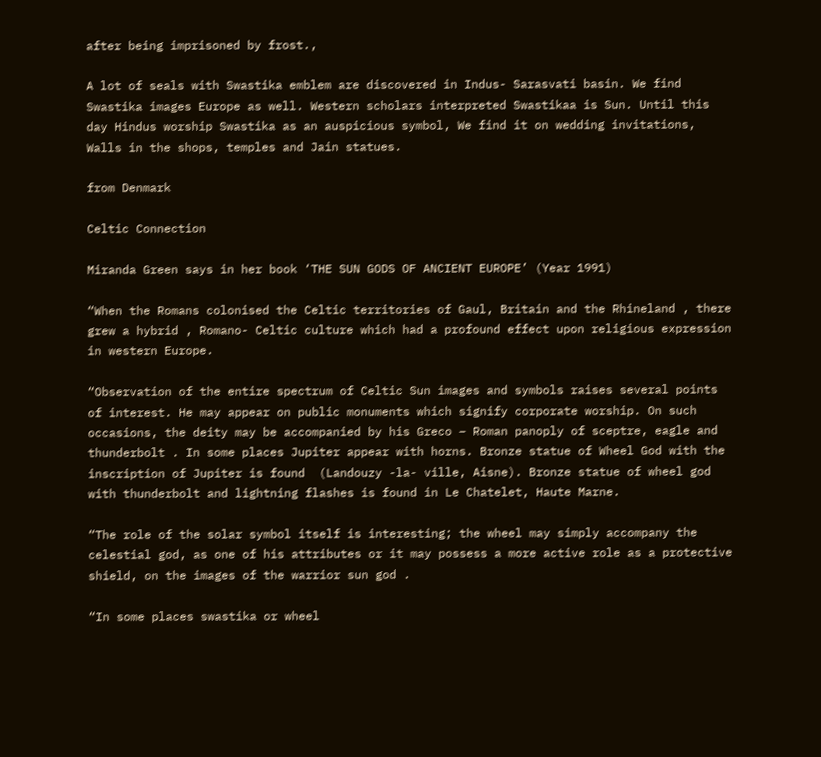after being imprisoned by frost.,

A lot of seals with Swastika emblem are discovered in Indus- Sarasvati basin. We find Swastika images Europe as well. Western scholars interpreted Swastikaa is Sun. Until this day Hindus worship Swastika as an auspicious symbol, We find it on wedding invitations, Walls in the shops, temples and Jain statues.

from Denmark

Celtic Connection

Miranda Green says in her book ‘THE SUN GODS OF ANCIENT EUROPE’ (Year 1991)

“When the Romans colonised the Celtic territories of Gaul, Britain and the Rhineland , there grew a hybrid , Romano- Celtic culture which had a profound effect upon religious expression in western Europe.

“Observation of the entire spectrum of Celtic Sun images and symbols raises several points of interest. He may appear on public monuments which signify corporate worship. On such occasions, the deity may be accompanied by his Greco – Roman panoply of sceptre, eagle and thunderbolt . In some places Jupiter appear with horns. Bronze statue of Wheel God with the inscription of Jupiter is found  (Landouzy -la- ville, Aisne). Bronze statue of wheel god with thunderbolt and lightning flashes is found in Le Chatelet, Haute Marne.

“The role of the solar symbol itself is interesting; the wheel may simply accompany the celestial god, as one of his attributes or it may possess a more active role as a protective shield, on the images of the warrior sun god .

“In some places swastika or wheel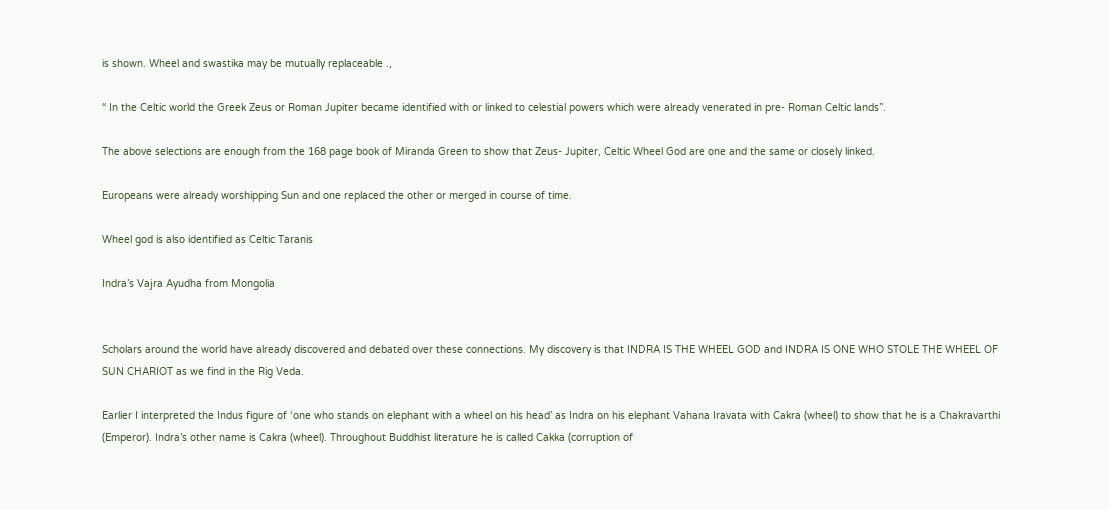is shown. Wheel and swastika may be mutually replaceable .,

“ In the Celtic world the Greek Zeus or Roman Jupiter became identified with or linked to celestial powers which were already venerated in pre- Roman Celtic lands”.

The above selections are enough from the 168 page book of Miranda Green to show that Zeus- Jupiter, Celtic Wheel God are one and the same or closely linked.

Europeans were already worshipping Sun and one replaced the other or merged in course of time.

Wheel god is also identified as Celtic Taranis

Indra’s Vajra Ayudha from Mongolia


Scholars around the world have already discovered and debated over these connections. My discovery is that INDRA IS THE WHEEL GOD and INDRA IS ONE WHO STOLE THE WHEEL OF SUN CHARIOT as we find in the Rig Veda.

Earlier I interpreted the Indus figure of ‘one who stands on elephant with a wheel on his head’ as Indra on his elephant Vahana Iravata with Cakra (wheel) to show that he is a Chakravarthi (Emperor). Indra’s other name is Cakra (wheel). Throughout Buddhist literature he is called Cakka (corruption of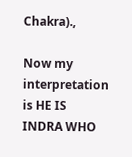Chakra).,

Now my interpretation is HE IS INDRA WHO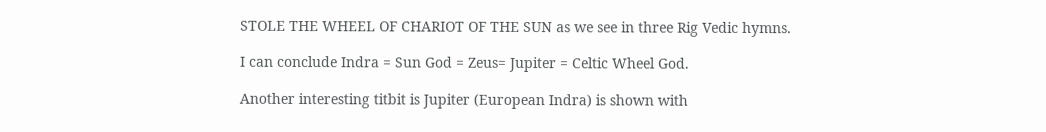STOLE THE WHEEL OF CHARIOT OF THE SUN as we see in three Rig Vedic hymns.

I can conclude Indra = Sun God = Zeus= Jupiter = Celtic Wheel God.

Another interesting titbit is Jupiter (European Indra) is shown with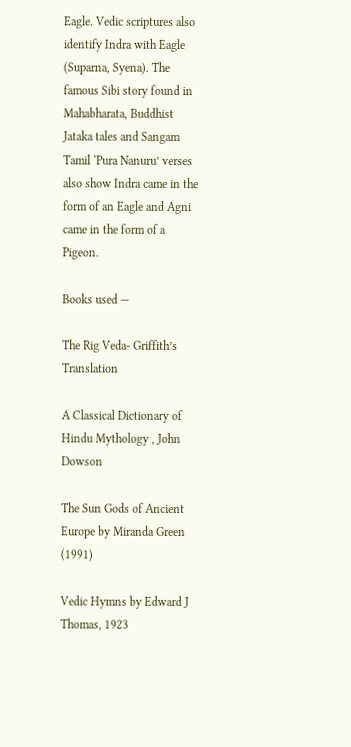Eagle. Vedic scriptures also identify Indra with Eagle (Suparna, Syena). The famous Sibi story found in Mahabharata, Buddhist Jataka tales and Sangam Tamil ‘Pura Nanuru’ verses also show Indra came in the form of an Eagle and Agni came in the form of a Pigeon.

Books used —

The Rig Veda- Griffith’s Translation

A Classical Dictionary of Hindu Mythology , John Dowson

The Sun Gods of Ancient Europe by Miranda Green (1991)

Vedic Hymns by Edward J Thomas, 1923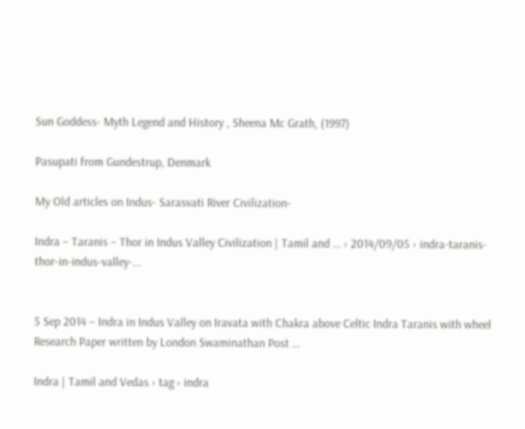Sun Goddess- Myth Legend and History , Sheena Mc Grath, (1997)

Pasupati from Gundestrup, Denmark

My Old articles on Indus- Sarasvati River Civilization-

Indra – Taranis – Thor in Indus Valley Civilization | Tamil and … › 2014/09/05 › indra-taranis-thor-in-indus-valley-…


5 Sep 2014 – Indra in Indus Valley on Iravata with Chakra above Celtic Indra Taranis with wheel Research Paper written by London Swaminathan Post …

Indra | Tamil and Vedas › tag › indra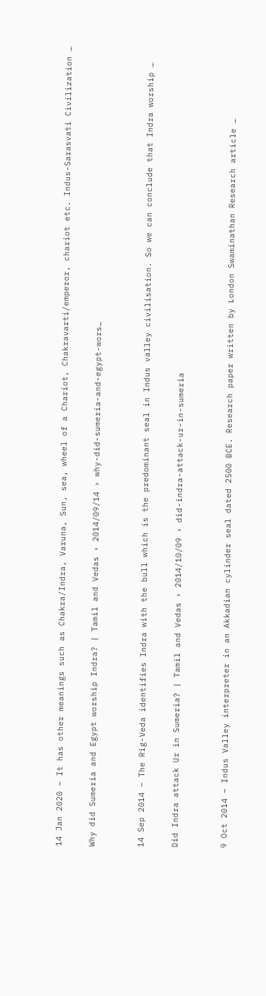14 Jan 2020 – It has other meanings such as Chakra/Indra, Varuna, Sun, sea, wheel of a Chariot, Chakravarti/emperor, chariot etc. Indus-Sarasvati Civilization …

Why did Sumeria and Egypt worship Indra? | Tamil and Vedas › 2014/09/14 › why-did-sumeria-and-egypt-wors…


14 Sep 2014 – The Rig-Veda identifies Indra with the bull which is the predominant seal in Indus valley civilisation. So we can conclude that Indra worship …

Did Indra attack Ur in Sumeria? | Tamil and Vedas › 2014/10/09 › did-indra-attack-ur-in-sumeria


9 Oct 2014 – Indus Valley interpreter in an Akkadian cylinder seal dated 2500 BCE. Research paper written by London Swaminathan Research article …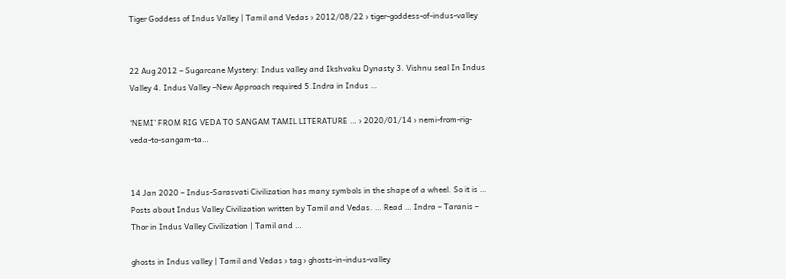Tiger Goddess of Indus Valley | Tamil and Vedas › 2012/08/22 › tiger-goddess-of-indus-valley


22 Aug 2012 – Sugarcane Mystery: Indus valley and Ikshvaku Dynasty 3. Vishnu seal In Indus Valley 4. Indus Valley –New Approach required 5.Indra in Indus …

‘NEMI’ FROM RIG VEDA TO SANGAM TAMIL LITERATURE … › 2020/01/14 › nemi-from-rig-veda-to-sangam-ta…


14 Jan 2020 – Indus-Sarasvati Civilization has many symbols in the shape of a wheel. So it is … Posts about Indus Valley Civilization written by Tamil and Vedas. … Read … Indra – Taranis – Thor in Indus Valley Civilization | Tamil and …

ghosts in Indus valley | Tamil and Vedas › tag › ghosts-in-indus-valley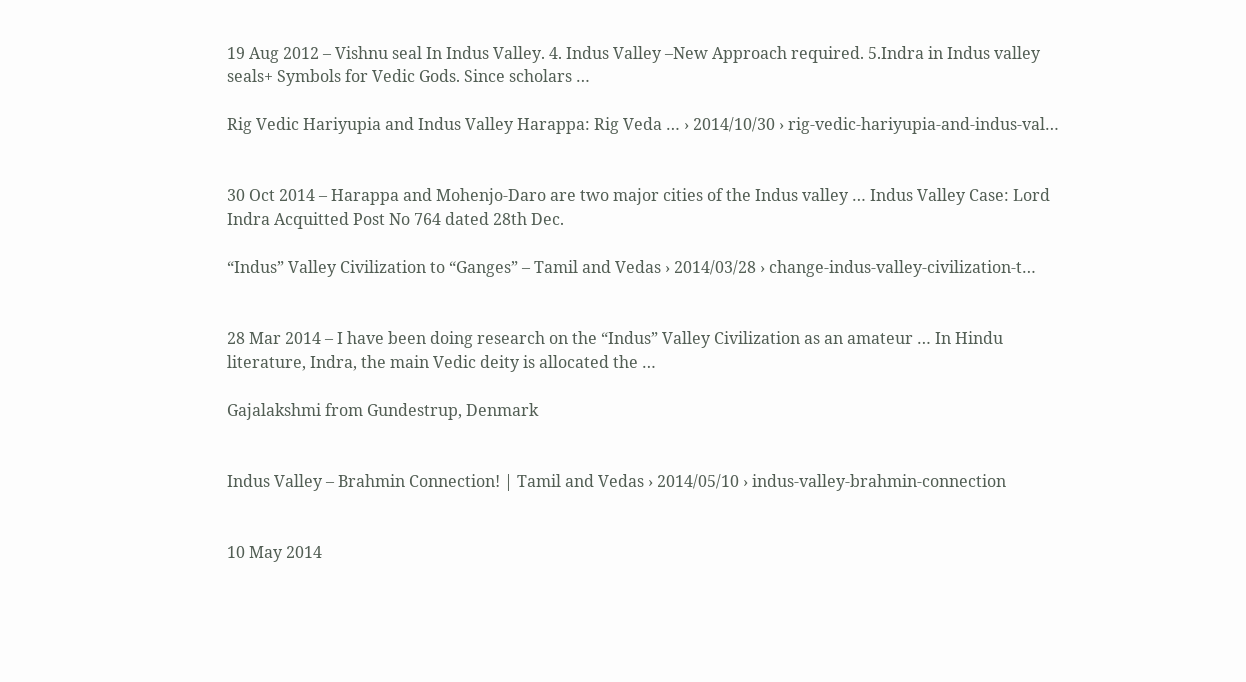19 Aug 2012 – Vishnu seal In Indus Valley. 4. Indus Valley –New Approach required. 5.Indra in Indus valley seals+ Symbols for Vedic Gods. Since scholars …

Rig Vedic Hariyupia and Indus Valley Harappa: Rig Veda … › 2014/10/30 › rig-vedic-hariyupia-and-indus-val…


30 Oct 2014 – Harappa and Mohenjo-Daro are two major cities of the Indus valley … Indus Valley Case: Lord Indra Acquitted Post No 764 dated 28th Dec.

“Indus” Valley Civilization to “Ganges” – Tamil and Vedas › 2014/03/28 › change-indus-valley-civilization-t…


28 Mar 2014 – I have been doing research on the “Indus” Valley Civilization as an amateur … In Hindu literature, Indra, the main Vedic deity is allocated the …

Gajalakshmi from Gundestrup, Denmark


Indus Valley – Brahmin Connection! | Tamil and Vedas › 2014/05/10 › indus-valley-brahmin-connection


10 May 2014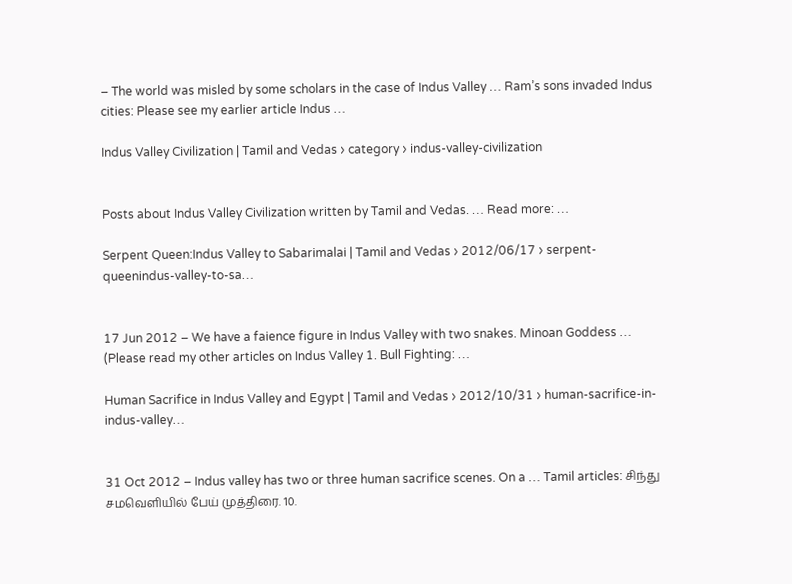– The world was misled by some scholars in the case of Indus Valley … Ram’s sons invaded Indus cities: Please see my earlier article Indus …

Indus Valley Civilization | Tamil and Vedas › category › indus-valley-civilization


Posts about Indus Valley Civilization written by Tamil and Vedas. … Read more: …

Serpent Queen:Indus Valley to Sabarimalai | Tamil and Vedas › 2012/06/17 › serpent-queenindus-valley-to-sa…


17 Jun 2012 – We have a faience figure in Indus Valley with two snakes. Minoan Goddess … (Please read my other articles on Indus Valley 1. Bull Fighting: …

Human Sacrifice in Indus Valley and Egypt | Tamil and Vedas › 2012/10/31 › human-sacrifice-in-indus-valley…


31 Oct 2012 – Indus valley has two or three human sacrifice scenes. On a … Tamil articles: சிந்து சமவெளியில் பேய் முத்திரை. 10.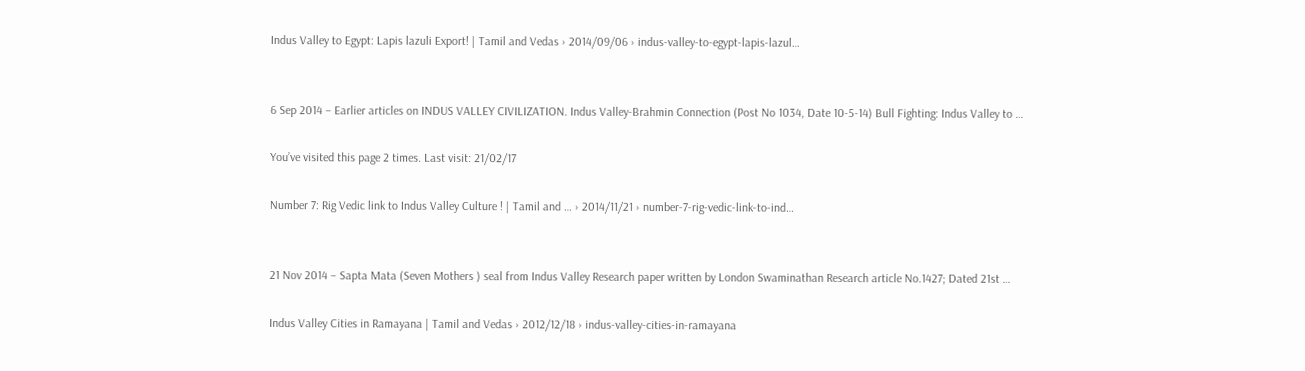Indus Valley to Egypt: Lapis lazuli Export! | Tamil and Vedas › 2014/09/06 › indus-valley-to-egypt-lapis-lazul…


6 Sep 2014 – Earlier articles on INDUS VALLEY CIVILIZATION. Indus Valley-Brahmin Connection (Post No 1034, Date 10-5-14) Bull Fighting: Indus Valley to …

You’ve visited this page 2 times. Last visit: 21/02/17

Number 7: Rig Vedic link to Indus Valley Culture ! | Tamil and … › 2014/11/21 › number-7-rig-vedic-link-to-ind…


21 Nov 2014 – Sapta Mata (Seven Mothers ) seal from Indus Valley Research paper written by London Swaminathan Research article No.1427; Dated 21st …

Indus Valley Cities in Ramayana | Tamil and Vedas › 2012/12/18 › indus-valley-cities-in-ramayana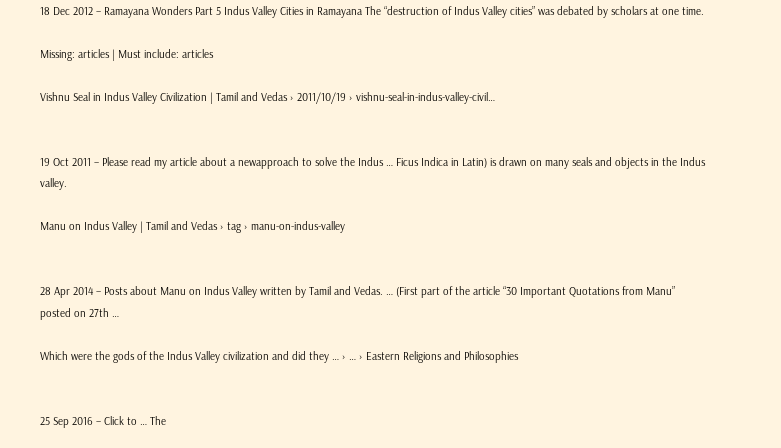18 Dec 2012 – Ramayana Wonders Part 5 Indus Valley Cities in Ramayana The “destruction of Indus Valley cities” was debated by scholars at one time.

Missing: articles | Must include: articles

Vishnu Seal in Indus Valley Civilization | Tamil and Vedas › 2011/10/19 › vishnu-seal-in-indus-valley-civil…


19 Oct 2011 – Please read my article about a newapproach to solve the Indus … Ficus Indica in Latin) is drawn on many seals and objects in the Indus valley.

Manu on Indus Valley | Tamil and Vedas › tag › manu-on-indus-valley


28 Apr 2014 – Posts about Manu on Indus Valley written by Tamil and Vedas. … (First part of the article “30 Important Quotations from Manu” posted on 27th …

Which were the gods of the Indus Valley civilization and did they … › … › Eastern Religions and Philosophies


25 Sep 2016 – Click to … The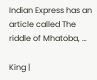Indian Express has an article called The riddle of Mhatoba, …

King |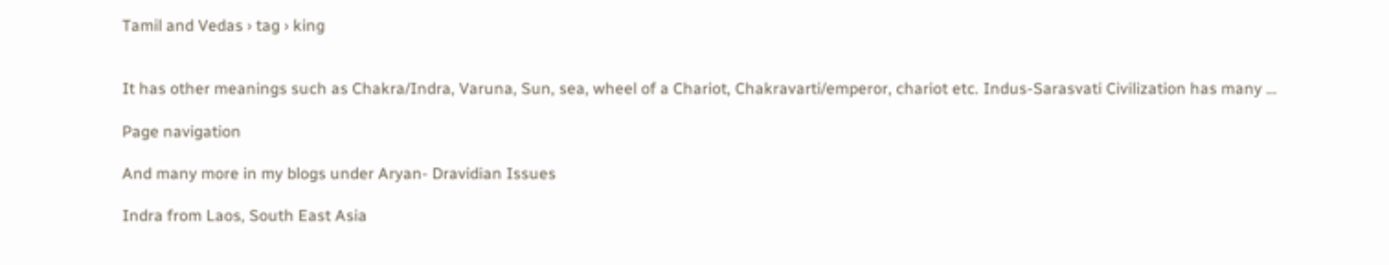Tamil and Vedas › tag › king


It has other meanings such as Chakra/Indra, Varuna, Sun, sea, wheel of a Chariot, Chakravarti/emperor, chariot etc. Indus-Sarasvati Civilization has many …

Page navigation

And many more in my blogs under Aryan- Dravidian Issues

Indra from Laos, South East Asia